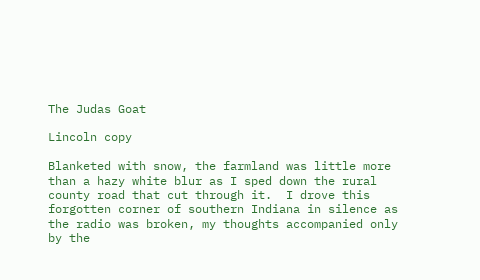The Judas Goat

Lincoln copy

Blanketed with snow, the farmland was little more than a hazy white blur as I sped down the rural county road that cut through it.  I drove this forgotten corner of southern Indiana in silence as the radio was broken, my thoughts accompanied only by the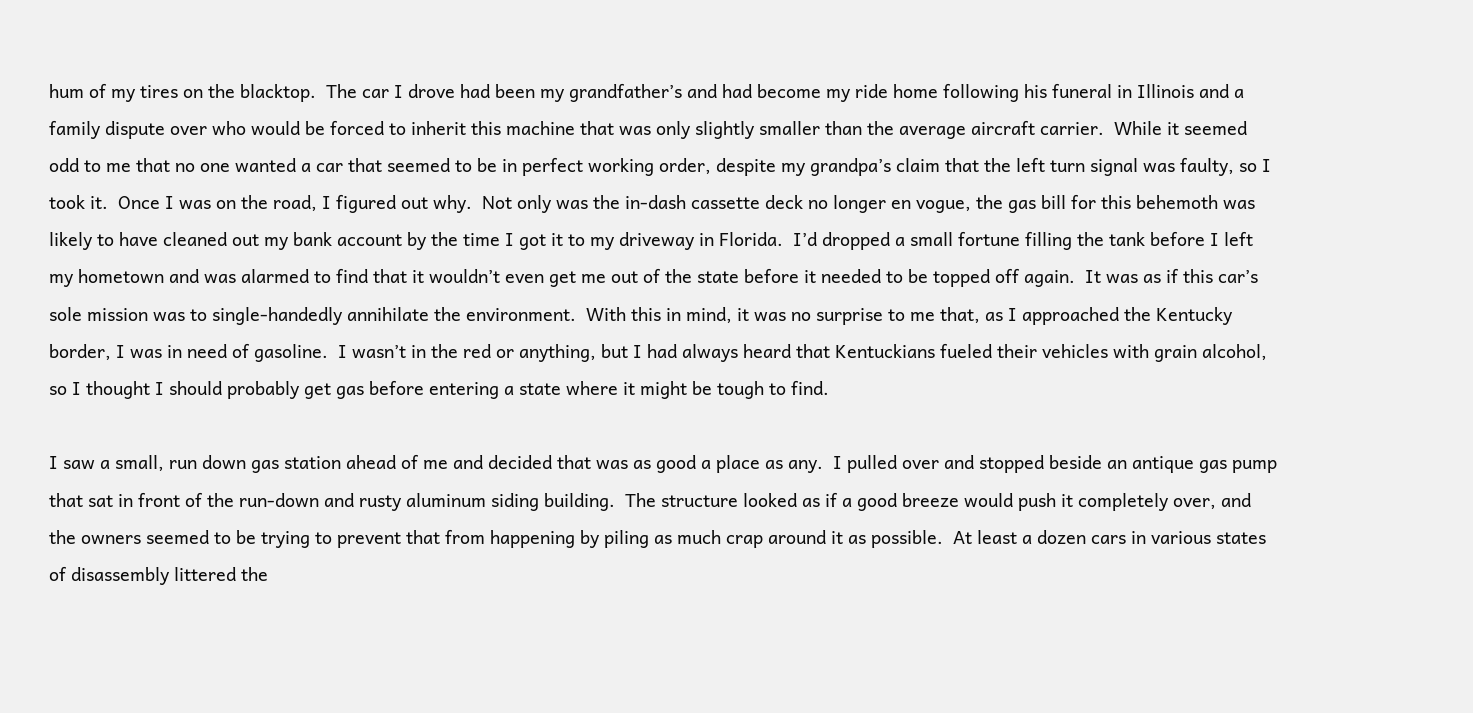hum of my tires on the blacktop.  The car I drove had been my grandfather’s and had become my ride home following his funeral in Illinois and a family dispute over who would be forced to inherit this machine that was only slightly smaller than the average aircraft carrier.  While it seemed odd to me that no one wanted a car that seemed to be in perfect working order, despite my grandpa’s claim that the left turn signal was faulty, so I took it.  Once I was on the road, I figured out why.  Not only was the in-dash cassette deck no longer en vogue, the gas bill for this behemoth was likely to have cleaned out my bank account by the time I got it to my driveway in Florida.  I’d dropped a small fortune filling the tank before I left my hometown and was alarmed to find that it wouldn’t even get me out of the state before it needed to be topped off again.  It was as if this car’s sole mission was to single-handedly annihilate the environment.  With this in mind, it was no surprise to me that, as I approached the Kentucky border, I was in need of gasoline.  I wasn’t in the red or anything, but I had always heard that Kentuckians fueled their vehicles with grain alcohol, so I thought I should probably get gas before entering a state where it might be tough to find.

I saw a small, run down gas station ahead of me and decided that was as good a place as any.  I pulled over and stopped beside an antique gas pump that sat in front of the run-down and rusty aluminum siding building.  The structure looked as if a good breeze would push it completely over, and the owners seemed to be trying to prevent that from happening by piling as much crap around it as possible.  At least a dozen cars in various states of disassembly littered the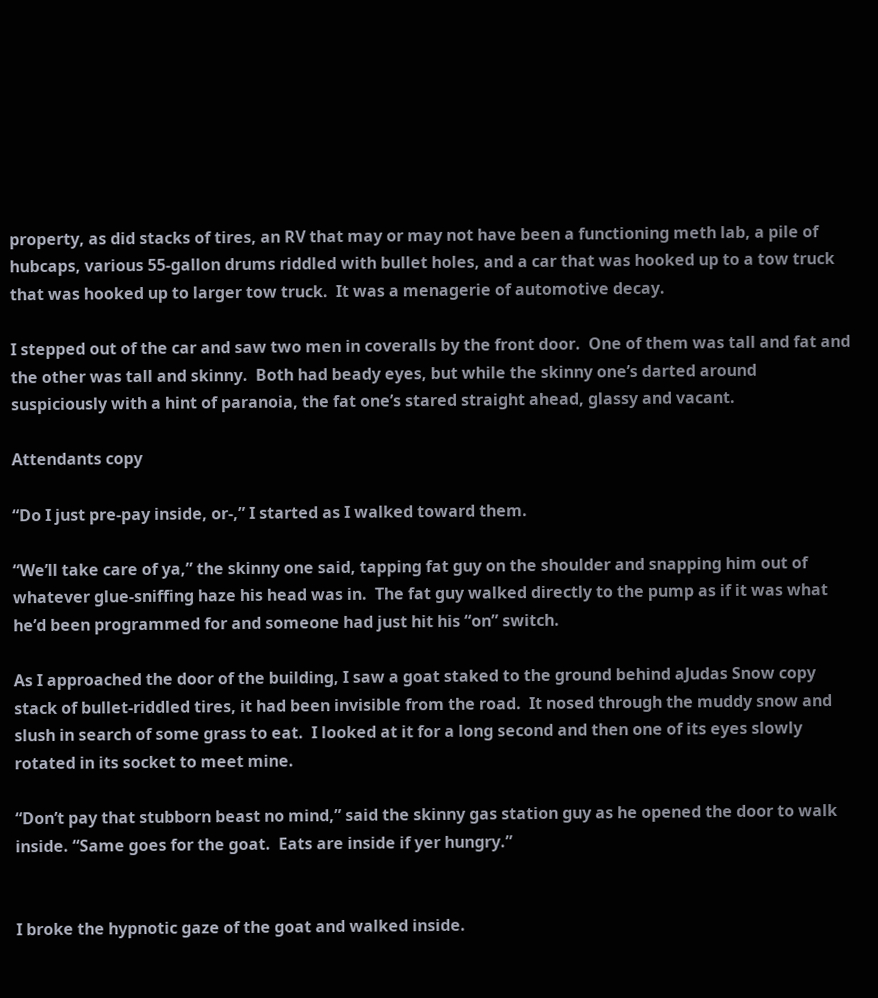property, as did stacks of tires, an RV that may or may not have been a functioning meth lab, a pile of hubcaps, various 55-gallon drums riddled with bullet holes, and a car that was hooked up to a tow truck that was hooked up to larger tow truck.  It was a menagerie of automotive decay.

I stepped out of the car and saw two men in coveralls by the front door.  One of them was tall and fat and the other was tall and skinny.  Both had beady eyes, but while the skinny one’s darted around suspiciously with a hint of paranoia, the fat one’s stared straight ahead, glassy and vacant.

Attendants copy

“Do I just pre-pay inside, or-,” I started as I walked toward them.

“We’ll take care of ya,” the skinny one said, tapping fat guy on the shoulder and snapping him out of whatever glue-sniffing haze his head was in.  The fat guy walked directly to the pump as if it was what he’d been programmed for and someone had just hit his “on” switch.

As I approached the door of the building, I saw a goat staked to the ground behind aJudas Snow copy  stack of bullet-riddled tires, it had been invisible from the road.  It nosed through the muddy snow and slush in search of some grass to eat.  I looked at it for a long second and then one of its eyes slowly rotated in its socket to meet mine.

“Don’t pay that stubborn beast no mind,” said the skinny gas station guy as he opened the door to walk inside. “Same goes for the goat.  Eats are inside if yer hungry.”


I broke the hypnotic gaze of the goat and walked inside.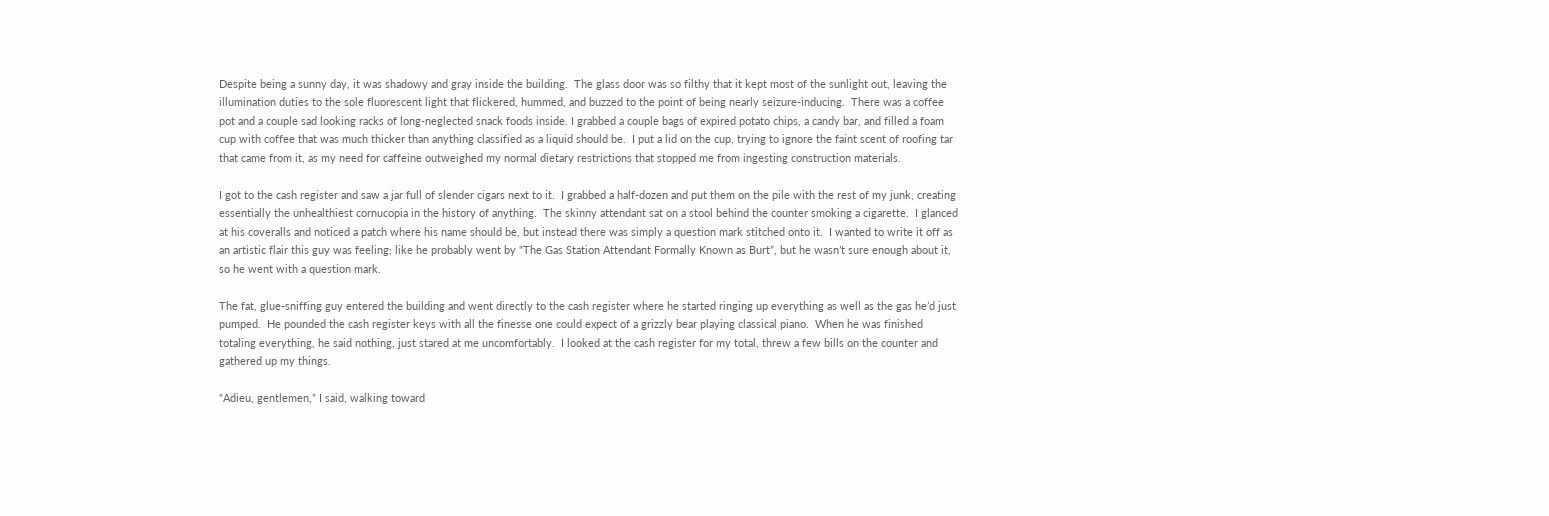Despite being a sunny day, it was shadowy and gray inside the building.  The glass door was so filthy that it kept most of the sunlight out, leaving the illumination duties to the sole fluorescent light that flickered, hummed, and buzzed to the point of being nearly seizure-inducing.  There was a coffee pot and a couple sad looking racks of long-neglected snack foods inside. I grabbed a couple bags of expired potato chips, a candy bar, and filled a foam cup with coffee that was much thicker than anything classified as a liquid should be.  I put a lid on the cup, trying to ignore the faint scent of roofing tar that came from it, as my need for caffeine outweighed my normal dietary restrictions that stopped me from ingesting construction materials.

I got to the cash register and saw a jar full of slender cigars next to it.  I grabbed a half-dozen and put them on the pile with the rest of my junk, creating essentially the unhealthiest cornucopia in the history of anything.  The skinny attendant sat on a stool behind the counter smoking a cigarette.  I glanced at his coveralls and noticed a patch where his name should be, but instead there was simply a question mark stitched onto it.  I wanted to write it off as an artistic flair this guy was feeling; like he probably went by “The Gas Station Attendant Formally Known as Burt”, but he wasn’t sure enough about it, so he went with a question mark.

The fat, glue-sniffing guy entered the building and went directly to the cash register where he started ringing up everything as well as the gas he’d just pumped.  He pounded the cash register keys with all the finesse one could expect of a grizzly bear playing classical piano.  When he was finished totaling everything, he said nothing, just stared at me uncomfortably.  I looked at the cash register for my total, threw a few bills on the counter and gathered up my things.

“Adieu, gentlemen,” I said, walking toward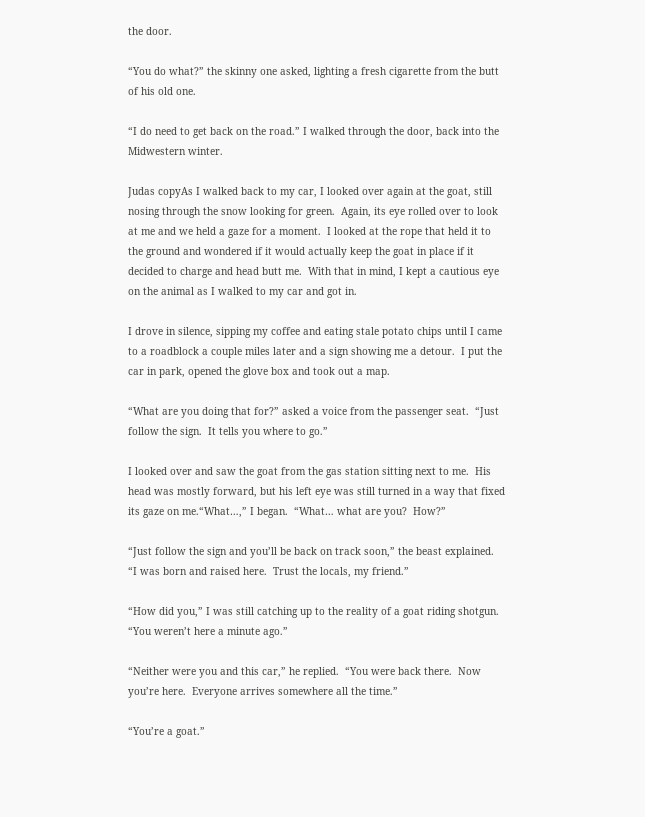the door.

“You do what?” the skinny one asked, lighting a fresh cigarette from the butt of his old one.

“I do need to get back on the road.” I walked through the door, back into the Midwestern winter.

Judas copyAs I walked back to my car, I looked over again at the goat, still nosing through the snow looking for green.  Again, its eye rolled over to look at me and we held a gaze for a moment.  I looked at the rope that held it to the ground and wondered if it would actually keep the goat in place if it decided to charge and head butt me.  With that in mind, I kept a cautious eye on the animal as I walked to my car and got in.

I drove in silence, sipping my coffee and eating stale potato chips until I came to a roadblock a couple miles later and a sign showing me a detour.  I put the car in park, opened the glove box and took out a map.

“What are you doing that for?” asked a voice from the passenger seat.  “Just follow the sign.  It tells you where to go.”

I looked over and saw the goat from the gas station sitting next to me.  His head was mostly forward, but his left eye was still turned in a way that fixed its gaze on me.“What…,” I began.  “What… what are you?  How?”

“Just follow the sign and you’ll be back on track soon,” the beast explained.  “I was born and raised here.  Trust the locals, my friend.”

“How did you,” I was still catching up to the reality of a goat riding shotgun.  “You weren’t here a minute ago.”

“Neither were you and this car,” he replied.  “You were back there.  Now you’re here.  Everyone arrives somewhere all the time.”

“You’re a goat.”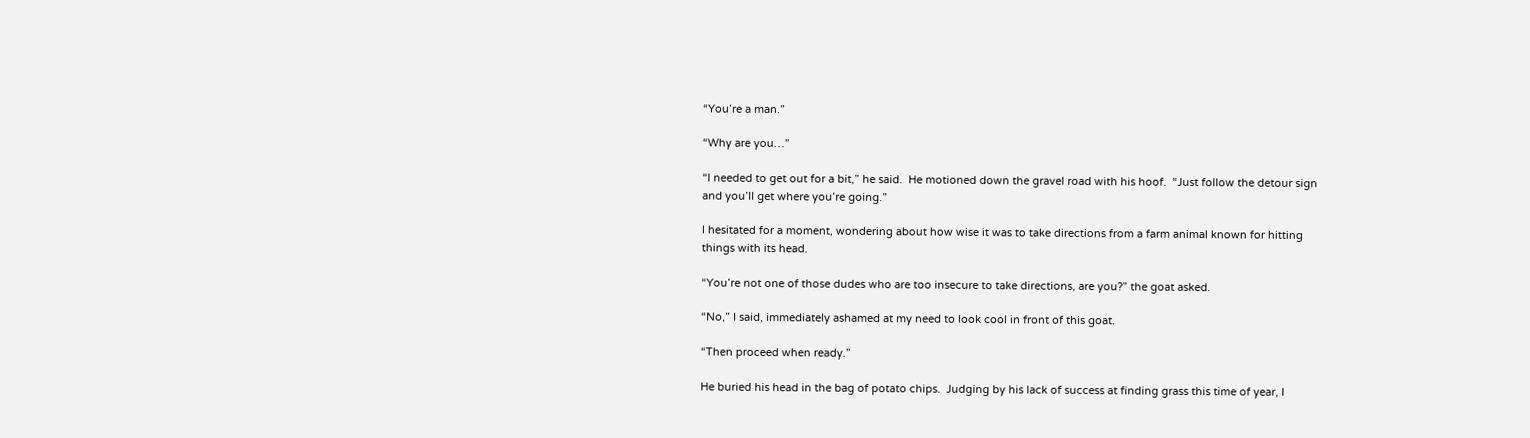“You’re a man.”

“Why are you…”

“I needed to get out for a bit,” he said.  He motioned down the gravel road with his hoof.  “Just follow the detour sign and you’ll get where you’re going.”

I hesitated for a moment, wondering about how wise it was to take directions from a farm animal known for hitting things with its head.

“You’re not one of those dudes who are too insecure to take directions, are you?” the goat asked.

“No,” I said, immediately ashamed at my need to look cool in front of this goat.

“Then proceed when ready.”

He buried his head in the bag of potato chips.  Judging by his lack of success at finding grass this time of year, I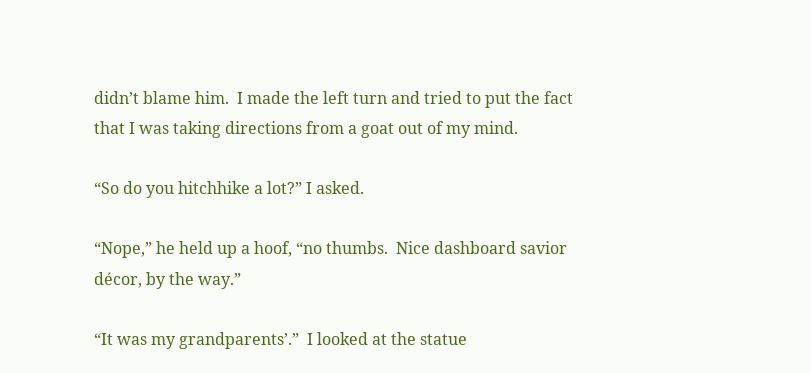didn’t blame him.  I made the left turn and tried to put the fact that I was taking directions from a goat out of my mind.

“So do you hitchhike a lot?” I asked.

“Nope,” he held up a hoof, “no thumbs.  Nice dashboard savior décor, by the way.”

“It was my grandparents’.”  I looked at the statue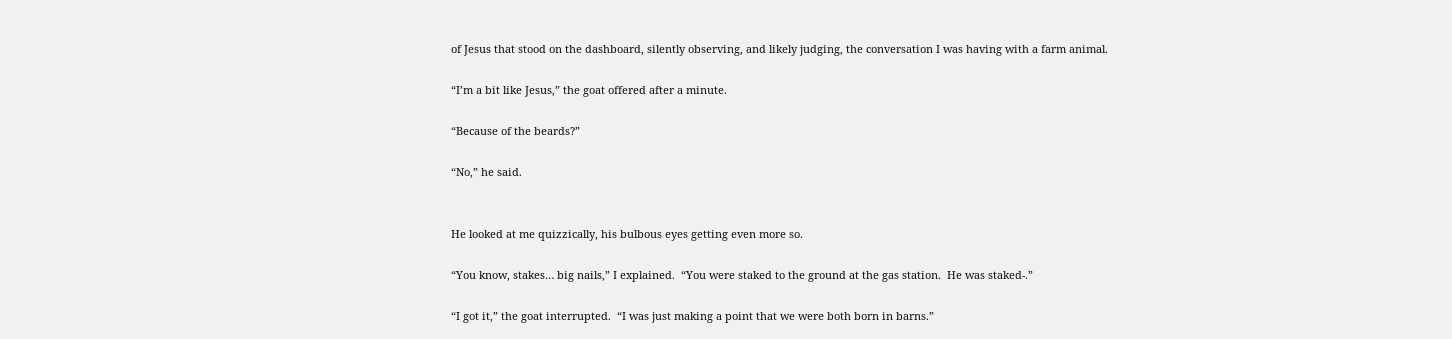of Jesus that stood on the dashboard, silently observing, and likely judging, the conversation I was having with a farm animal.

“I’m a bit like Jesus,” the goat offered after a minute.

“Because of the beards?”

“No,” he said.


He looked at me quizzically, his bulbous eyes getting even more so.

“You know, stakes… big nails,” I explained.  “You were staked to the ground at the gas station.  He was staked-.”

“I got it,” the goat interrupted.  “I was just making a point that we were both born in barns.”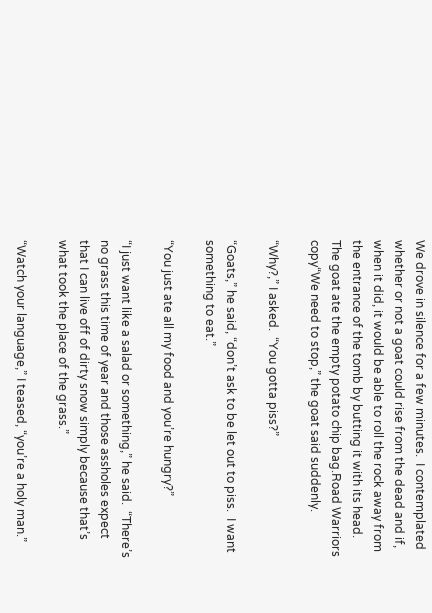We drove in silence for a few minutes.  I contemplated whether or not a goat could rise from the dead and if, when it did, it would be able to roll the rock away from the entrance of the tomb by butting it with its head.  The goat ate the empty potato chip bag.Road Warriors copy“We need to stop,” the goat said suddenly.

“Why?,” I asked.  “You gotta piss?”

“Goats,” he said, “don’t ask to be let out to piss.  I want something to eat.”

“You just ate all my food and you’re hungry?”

“I just want like a salad or something,” he said.  “There’s no grass this time of year and those assholes expect that I can live off of dirty snow simply because that’s what took the place of the grass.”

“Watch your language,” I teased, “you’re a holy man.”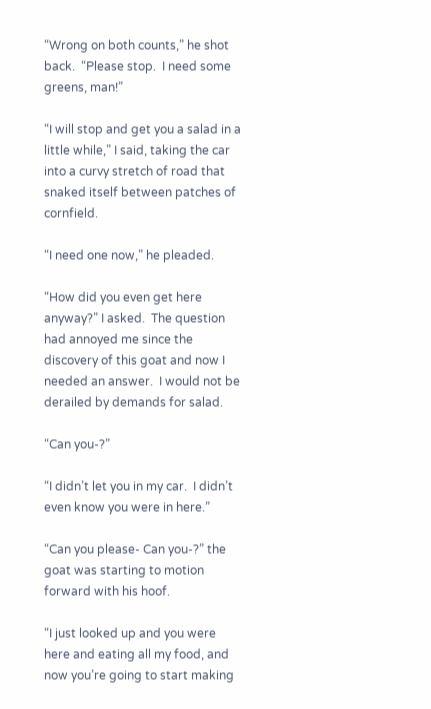“Wrong on both counts,” he shot back.  “Please stop.  I need some greens, man!”

“I will stop and get you a salad in a little while,” I said, taking the car into a curvy stretch of road that snaked itself between patches of cornfield.

“I need one now,” he pleaded.

“How did you even get here anyway?” I asked.  The question had annoyed me since the discovery of this goat and now I needed an answer.  I would not be derailed by demands for salad.

“Can you-?”

“I didn’t let you in my car.  I didn’t even know you were in here.”

“Can you please- Can you-?” the goat was starting to motion forward with his hoof.

“I just looked up and you were here and eating all my food, and now you’re going to start making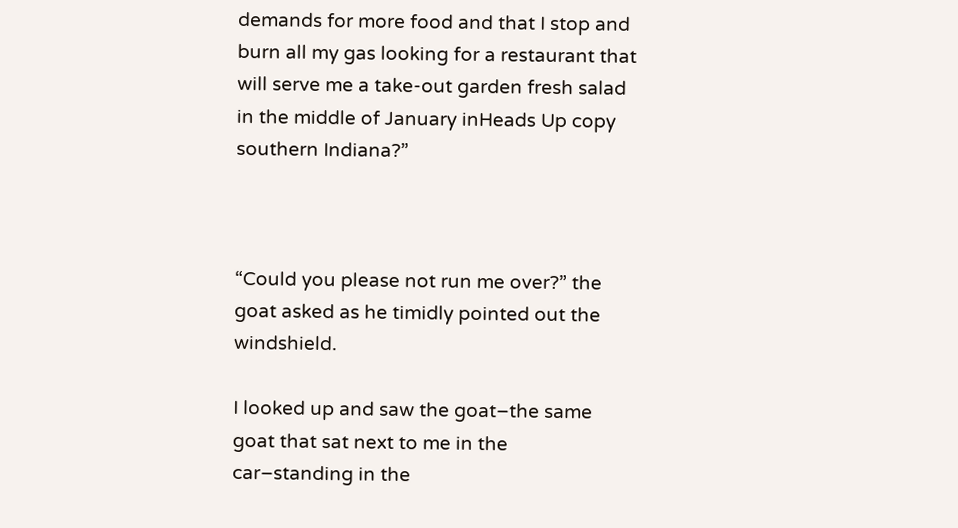demands for more food and that I stop and burn all my gas looking for a restaurant that will serve me a take-out garden fresh salad in the middle of January inHeads Up copy southern Indiana?”



“Could you please not run me over?” the goat asked as he timidly pointed out the windshield.

I looked up and saw the goat–the same goat that sat next to me in the car–standing in the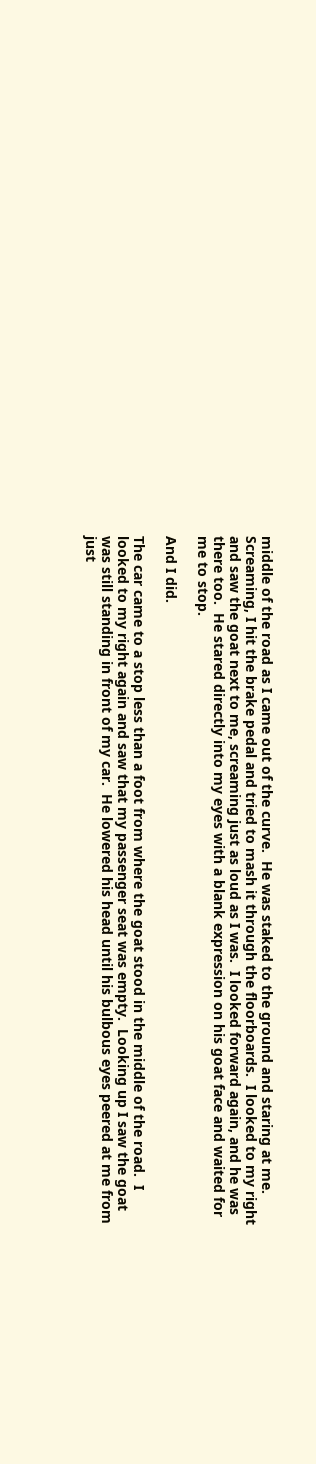middle of the road as I came out of the curve.  He was staked to the ground and staring at me.  Screaming, I hit the brake pedal and tried to mash it through the floorboards.  I looked to my right and saw the goat next to me, screaming just as loud as I was.  I looked forward again, and he was there too.  He stared directly into my eyes with a blank expression on his goat face and waited for me to stop.

And I did.

The car came to a stop less than a foot from where the goat stood in the middle of the road.  I looked to my right again and saw that my passenger seat was empty.  Looking up I saw the goat was still standing in front of my car.  He lowered his head until his bulbous eyes peered at me from just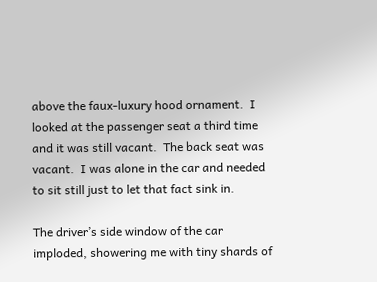above the faux-luxury hood ornament.  I looked at the passenger seat a third time and it was still vacant.  The back seat was vacant.  I was alone in the car and needed to sit still just to let that fact sink in.

The driver’s side window of the car imploded, showering me with tiny shards of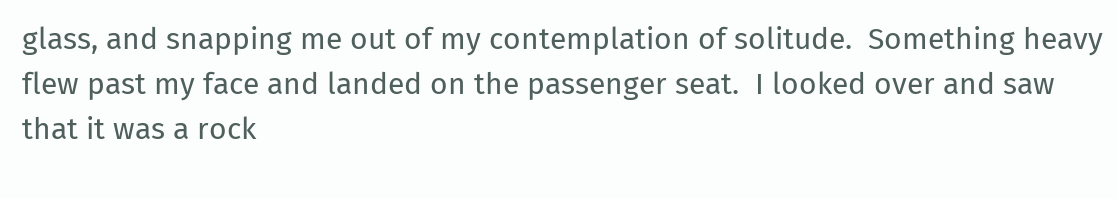glass, and snapping me out of my contemplation of solitude.  Something heavy flew past my face and landed on the passenger seat.  I looked over and saw that it was a rock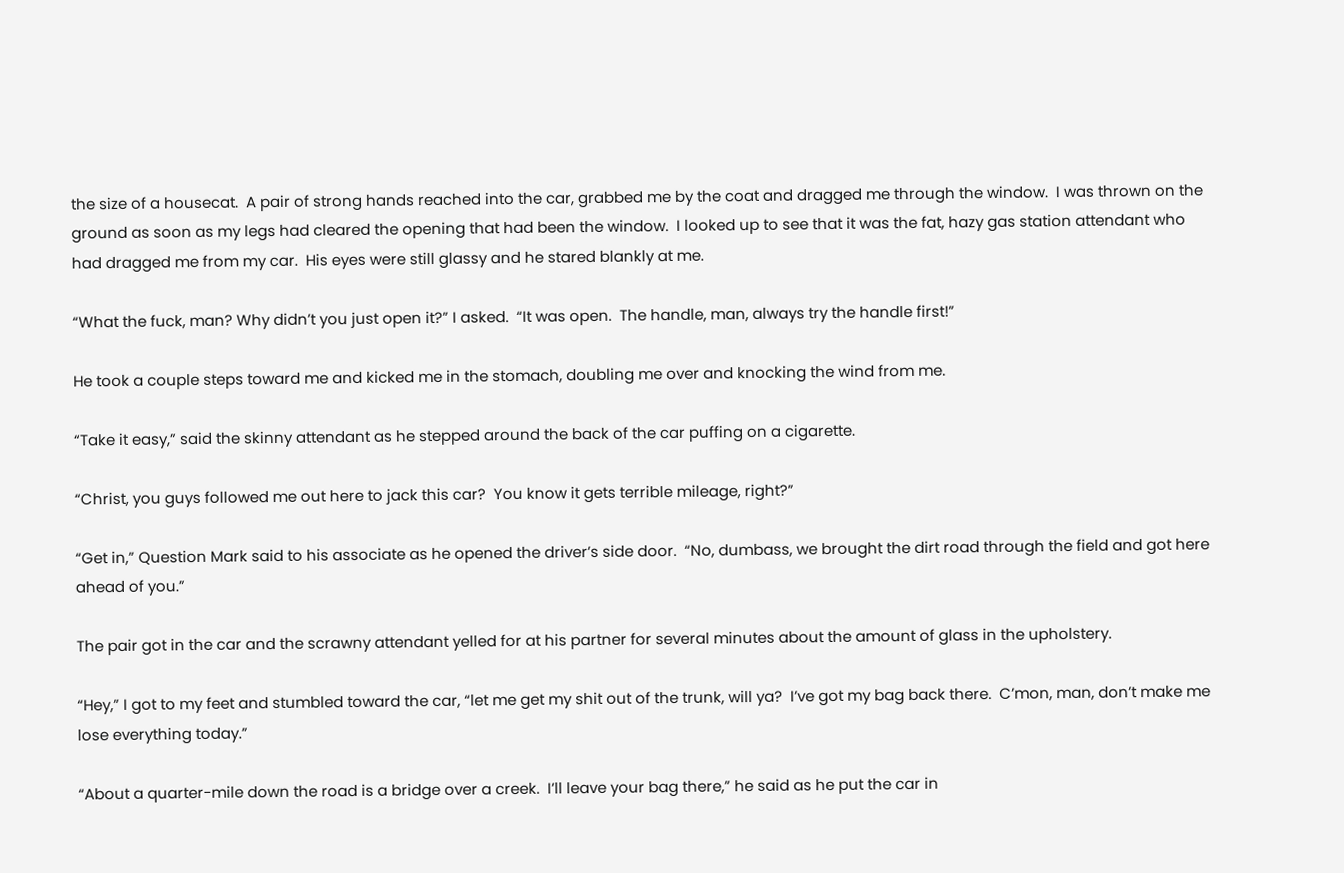the size of a housecat.  A pair of strong hands reached into the car, grabbed me by the coat and dragged me through the window.  I was thrown on the ground as soon as my legs had cleared the opening that had been the window.  I looked up to see that it was the fat, hazy gas station attendant who had dragged me from my car.  His eyes were still glassy and he stared blankly at me.

“What the fuck, man? Why didn’t you just open it?” I asked.  “It was open.  The handle, man, always try the handle first!”

He took a couple steps toward me and kicked me in the stomach, doubling me over and knocking the wind from me.

“Take it easy,” said the skinny attendant as he stepped around the back of the car puffing on a cigarette.

“Christ, you guys followed me out here to jack this car?  You know it gets terrible mileage, right?”

“Get in,” Question Mark said to his associate as he opened the driver’s side door.  “No, dumbass, we brought the dirt road through the field and got here ahead of you.”

The pair got in the car and the scrawny attendant yelled for at his partner for several minutes about the amount of glass in the upholstery.

“Hey,” I got to my feet and stumbled toward the car, “let me get my shit out of the trunk, will ya?  I’ve got my bag back there.  C’mon, man, don’t make me lose everything today.”

“About a quarter-mile down the road is a bridge over a creek.  I’ll leave your bag there,” he said as he put the car in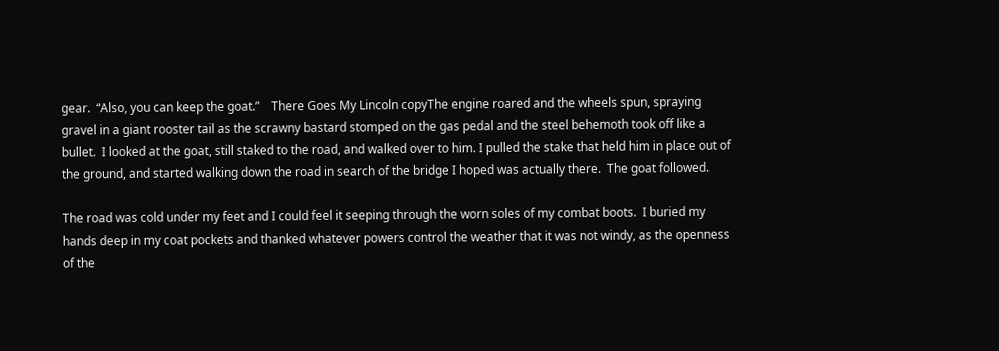gear.  “Also, you can keep the goat.”    There Goes My Lincoln copyThe engine roared and the wheels spun, spraying gravel in a giant rooster tail as the scrawny bastard stomped on the gas pedal and the steel behemoth took off like a bullet.  I looked at the goat, still staked to the road, and walked over to him. I pulled the stake that held him in place out of the ground, and started walking down the road in search of the bridge I hoped was actually there.  The goat followed.

The road was cold under my feet and I could feel it seeping through the worn soles of my combat boots.  I buried my hands deep in my coat pockets and thanked whatever powers control the weather that it was not windy, as the openness of the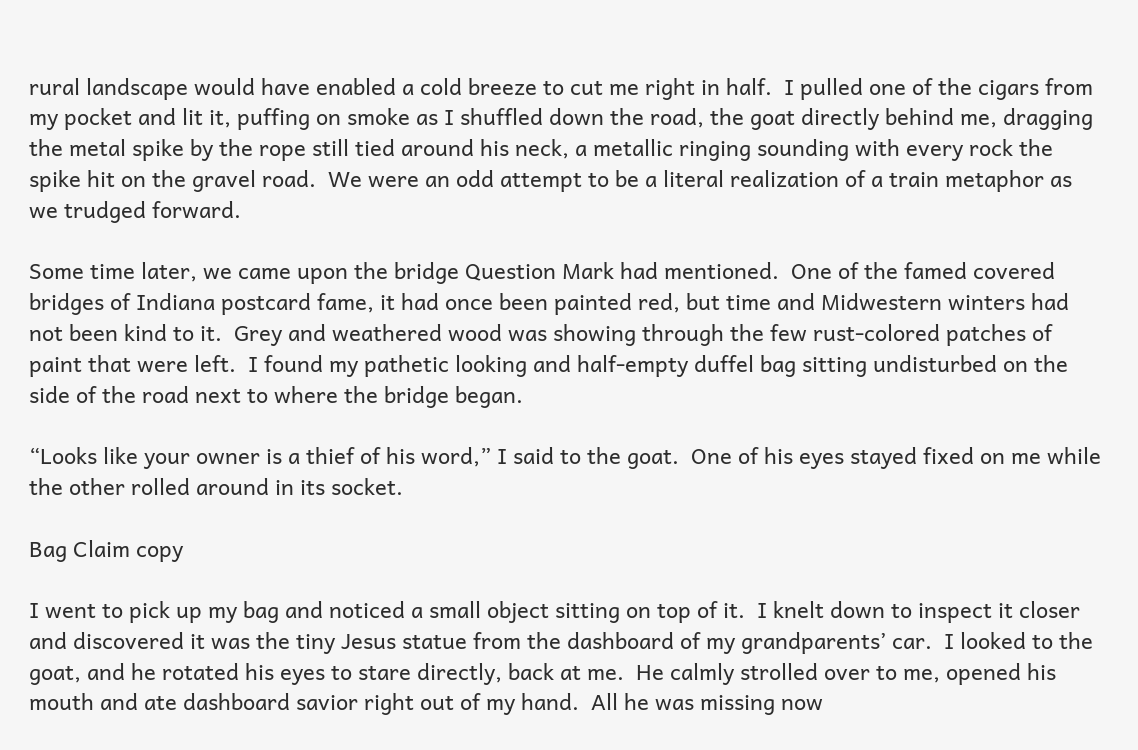rural landscape would have enabled a cold breeze to cut me right in half.  I pulled one of the cigars from my pocket and lit it, puffing on smoke as I shuffled down the road, the goat directly behind me, dragging the metal spike by the rope still tied around his neck, a metallic ringing sounding with every rock the spike hit on the gravel road.  We were an odd attempt to be a literal realization of a train metaphor as we trudged forward.

Some time later, we came upon the bridge Question Mark had mentioned.  One of the famed covered bridges of Indiana postcard fame, it had once been painted red, but time and Midwestern winters had not been kind to it.  Grey and weathered wood was showing through the few rust-colored patches of paint that were left.  I found my pathetic looking and half-empty duffel bag sitting undisturbed on the side of the road next to where the bridge began.

“Looks like your owner is a thief of his word,” I said to the goat.  One of his eyes stayed fixed on me while the other rolled around in its socket.

Bag Claim copy

I went to pick up my bag and noticed a small object sitting on top of it.  I knelt down to inspect it closer and discovered it was the tiny Jesus statue from the dashboard of my grandparents’ car.  I looked to the goat, and he rotated his eyes to stare directly, back at me.  He calmly strolled over to me, opened his mouth and ate dashboard savior right out of my hand.  All he was missing now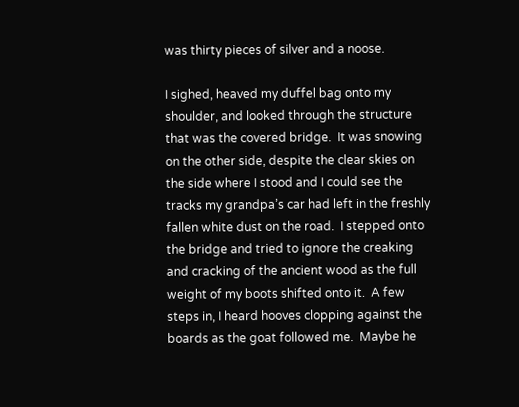was thirty pieces of silver and a noose.

I sighed, heaved my duffel bag onto my shoulder, and looked through the structure that was the covered bridge.  It was snowing on the other side, despite the clear skies on the side where I stood and I could see the tracks my grandpa’s car had left in the freshly fallen white dust on the road.  I stepped onto the bridge and tried to ignore the creaking and cracking of the ancient wood as the full weight of my boots shifted onto it.  A few steps in, I heard hooves clopping against the boards as the goat followed me.  Maybe he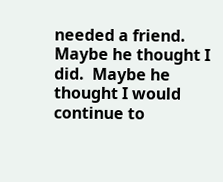needed a friend.  Maybe he thought I did.  Maybe he thought I would continue to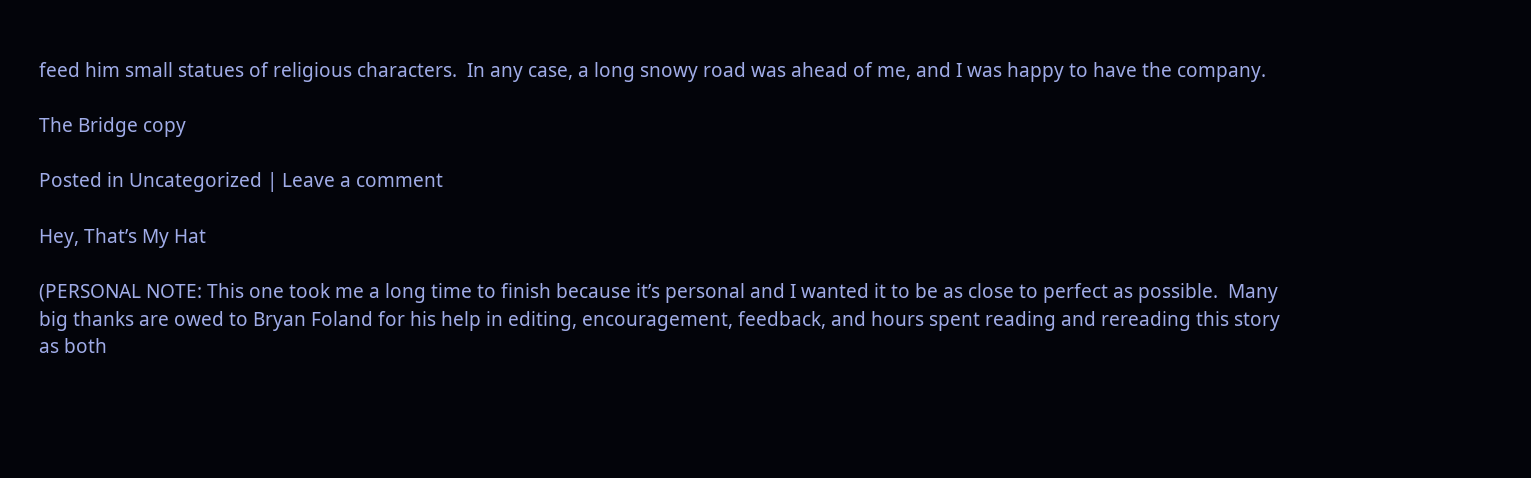feed him small statues of religious characters.  In any case, a long snowy road was ahead of me, and I was happy to have the company.

The Bridge copy

Posted in Uncategorized | Leave a comment

Hey, That’s My Hat

(PERSONAL NOTE: This one took me a long time to finish because it’s personal and I wanted it to be as close to perfect as possible.  Many big thanks are owed to Bryan Foland for his help in editing, encouragement, feedback, and hours spent reading and rereading this story as both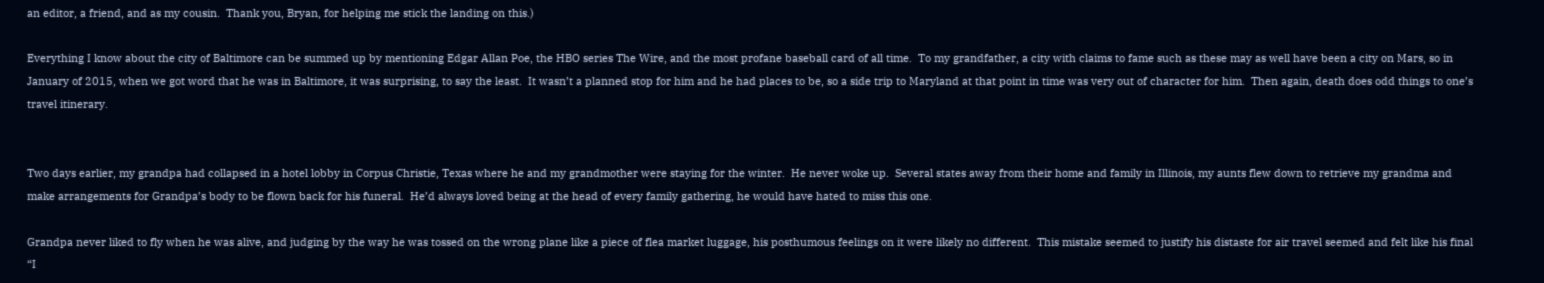an editor, a friend, and as my cousin.  Thank you, Bryan, for helping me stick the landing on this.)

Everything I know about the city of Baltimore can be summed up by mentioning Edgar Allan Poe, the HBO series The Wire, and the most profane baseball card of all time.  To my grandfather, a city with claims to fame such as these may as well have been a city on Mars, so in January of 2015, when we got word that he was in Baltimore, it was surprising, to say the least.  It wasn’t a planned stop for him and he had places to be, so a side trip to Maryland at that point in time was very out of character for him.  Then again, death does odd things to one’s travel itinerary.


Two days earlier, my grandpa had collapsed in a hotel lobby in Corpus Christie, Texas where he and my grandmother were staying for the winter.  He never woke up.  Several states away from their home and family in Illinois, my aunts flew down to retrieve my grandma and make arrangements for Grandpa’s body to be flown back for his funeral.  He’d always loved being at the head of every family gathering, he would have hated to miss this one.

Grandpa never liked to fly when he was alive, and judging by the way he was tossed on the wrong plane like a piece of flea market luggage, his posthumous feelings on it were likely no different.  This mistake seemed to justify his distaste for air travel seemed and felt like his final “I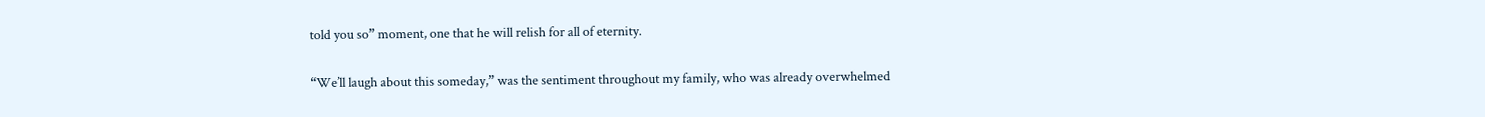told you so” moment, one that he will relish for all of eternity.

“We’ll laugh about this someday,” was the sentiment throughout my family, who was already overwhelmed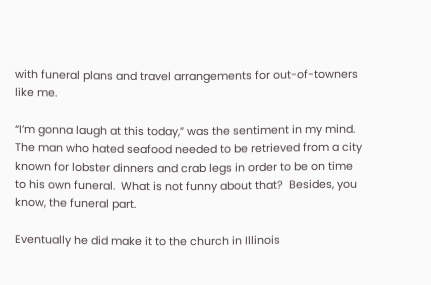with funeral plans and travel arrangements for out-of-towners like me.

“I’m gonna laugh at this today,” was the sentiment in my mind.  The man who hated seafood needed to be retrieved from a city known for lobster dinners and crab legs in order to be on time to his own funeral.  What is not funny about that?  Besides, you know, the funeral part.

Eventually he did make it to the church in Illinois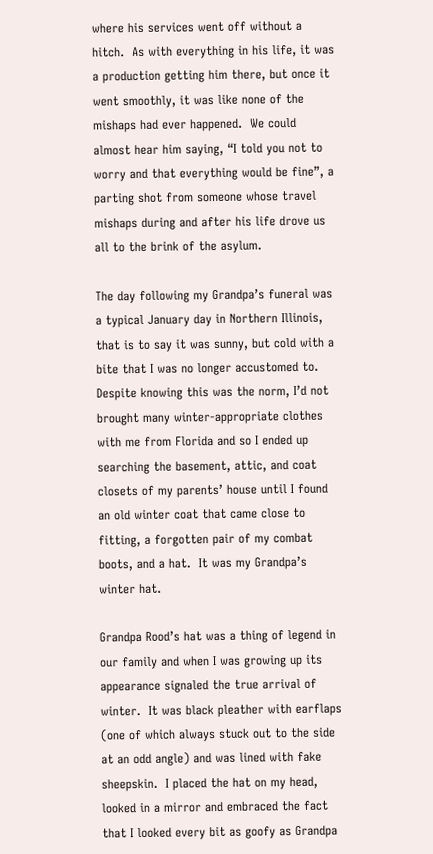where his services went off without a hitch.  As with everything in his life, it was a production getting him there, but once it went smoothly, it was like none of the mishaps had ever happened.  We could almost hear him saying, “I told you not to worry and that everything would be fine”, a parting shot from someone whose travel mishaps during and after his life drove us all to the brink of the asylum.

The day following my Grandpa’s funeral was a typical January day in Northern Illinois, that is to say it was sunny, but cold with a bite that I was no longer accustomed to.  Despite knowing this was the norm, I’d not brought many winter-appropriate clothes with me from Florida and so I ended up searching the basement, attic, and coat closets of my parents’ house until I found an old winter coat that came close to fitting, a forgotten pair of my combat boots, and a hat.  It was my Grandpa’s winter hat.

Grandpa Rood’s hat was a thing of legend in our family and when I was growing up its appearance signaled the true arrival of winter.  It was black pleather with earflaps (one of which always stuck out to the side at an odd angle) and was lined with fake sheepskin.  I placed the hat on my head, looked in a mirror and embraced the fact that I looked every bit as goofy as Grandpa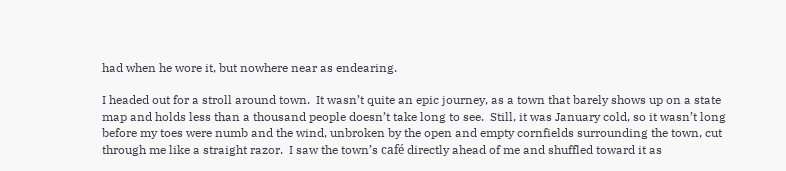had when he wore it, but nowhere near as endearing.

I headed out for a stroll around town.  It wasn’t quite an epic journey, as a town that barely shows up on a state map and holds less than a thousand people doesn’t take long to see.  Still, it was January cold, so it wasn’t long before my toes were numb and the wind, unbroken by the open and empty cornfields surrounding the town, cut through me like a straight razor.  I saw the town’s café directly ahead of me and shuffled toward it as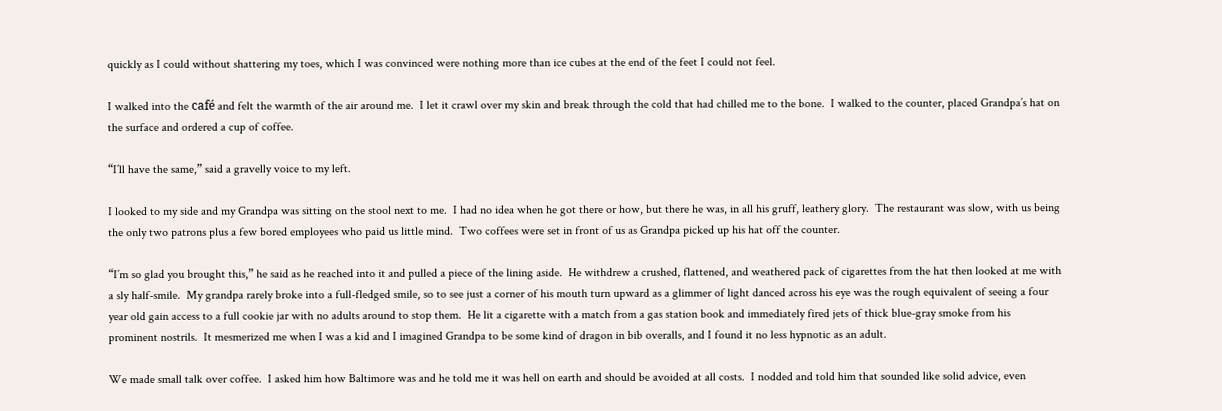quickly as I could without shattering my toes, which I was convinced were nothing more than ice cubes at the end of the feet I could not feel.

I walked into the café and felt the warmth of the air around me.  I let it crawl over my skin and break through the cold that had chilled me to the bone.  I walked to the counter, placed Grandpa’s hat on the surface and ordered a cup of coffee.

“I’ll have the same,” said a gravelly voice to my left.

I looked to my side and my Grandpa was sitting on the stool next to me.  I had no idea when he got there or how, but there he was, in all his gruff, leathery glory.  The restaurant was slow, with us being the only two patrons plus a few bored employees who paid us little mind.  Two coffees were set in front of us as Grandpa picked up his hat off the counter.

“I’m so glad you brought this,” he said as he reached into it and pulled a piece of the lining aside.  He withdrew a crushed, flattened, and weathered pack of cigarettes from the hat then looked at me with a sly half-smile.  My grandpa rarely broke into a full-fledged smile, so to see just a corner of his mouth turn upward as a glimmer of light danced across his eye was the rough equivalent of seeing a four year old gain access to a full cookie jar with no adults around to stop them.  He lit a cigarette with a match from a gas station book and immediately fired jets of thick blue-gray smoke from his prominent nostrils.  It mesmerized me when I was a kid and I imagined Grandpa to be some kind of dragon in bib overalls, and I found it no less hypnotic as an adult.

We made small talk over coffee.  I asked him how Baltimore was and he told me it was hell on earth and should be avoided at all costs.  I nodded and told him that sounded like solid advice, even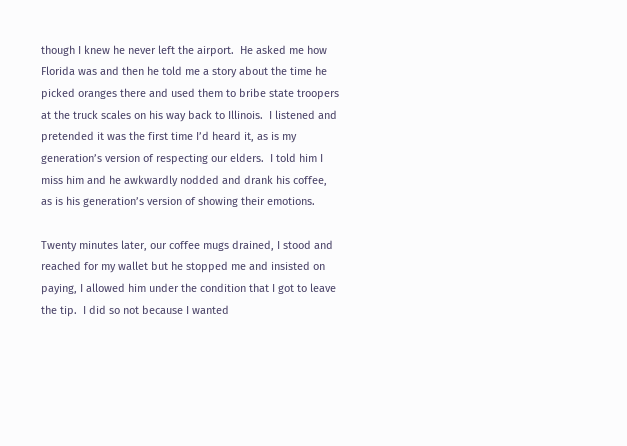though I knew he never left the airport.  He asked me how Florida was and then he told me a story about the time he picked oranges there and used them to bribe state troopers at the truck scales on his way back to Illinois.  I listened and pretended it was the first time I’d heard it, as is my generation’s version of respecting our elders.  I told him I miss him and he awkwardly nodded and drank his coffee, as is his generation’s version of showing their emotions.

Twenty minutes later, our coffee mugs drained, I stood and reached for my wallet but he stopped me and insisted on paying, I allowed him under the condition that I got to leave the tip.  I did so not because I wanted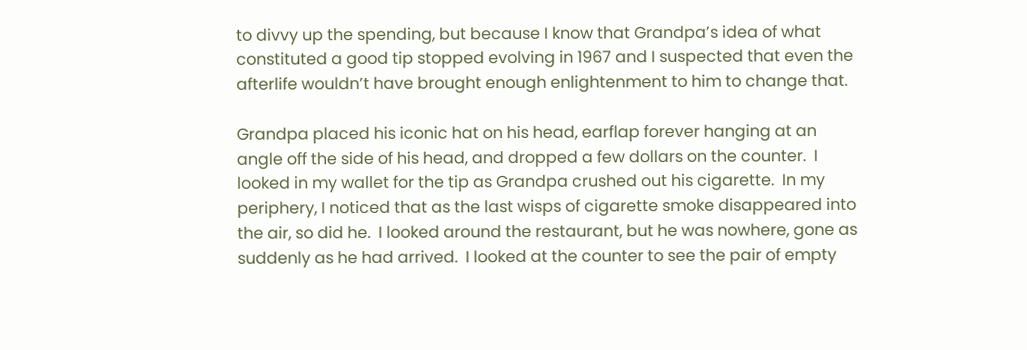to divvy up the spending, but because I know that Grandpa’s idea of what constituted a good tip stopped evolving in 1967 and I suspected that even the afterlife wouldn’t have brought enough enlightenment to him to change that.

Grandpa placed his iconic hat on his head, earflap forever hanging at an angle off the side of his head, and dropped a few dollars on the counter.  I looked in my wallet for the tip as Grandpa crushed out his cigarette.  In my periphery, I noticed that as the last wisps of cigarette smoke disappeared into the air, so did he.  I looked around the restaurant, but he was nowhere, gone as suddenly as he had arrived.  I looked at the counter to see the pair of empty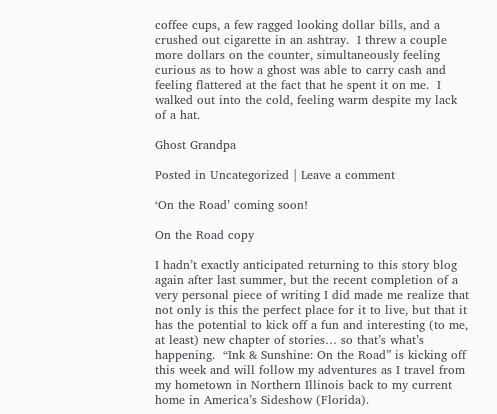coffee cups, a few ragged looking dollar bills, and a crushed out cigarette in an ashtray.  I threw a couple more dollars on the counter, simultaneously feeling curious as to how a ghost was able to carry cash and feeling flattered at the fact that he spent it on me.  I walked out into the cold, feeling warm despite my lack of a hat.

Ghost Grandpa

Posted in Uncategorized | Leave a comment

‘On the Road’ coming soon!

On the Road copy

I hadn’t exactly anticipated returning to this story blog again after last summer, but the recent completion of a very personal piece of writing I did made me realize that not only is this the perfect place for it to live, but that it has the potential to kick off a fun and interesting (to me, at least) new chapter of stories… so that’s what’s happening.  “Ink & Sunshine: On the Road” is kicking off this week and will follow my adventures as I travel from my hometown in Northern Illinois back to my current home in America’s Sideshow (Florida).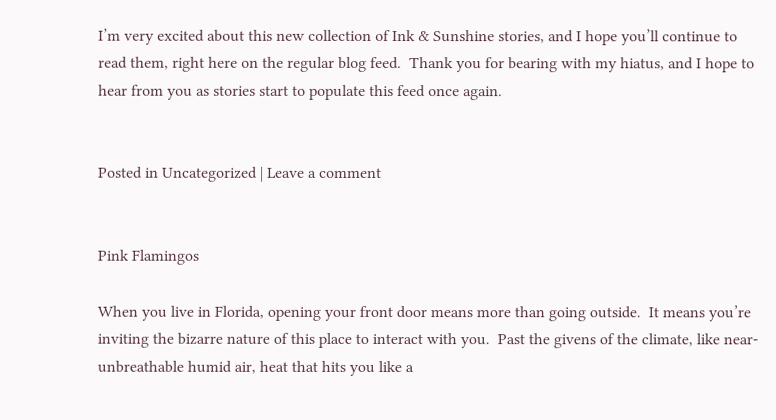I’m very excited about this new collection of Ink & Sunshine stories, and I hope you’ll continue to read them, right here on the regular blog feed.  Thank you for bearing with my hiatus, and I hope to hear from you as stories start to populate this feed once again.


Posted in Uncategorized | Leave a comment


Pink Flamingos

When you live in Florida, opening your front door means more than going outside.  It means you’re inviting the bizarre nature of this place to interact with you.  Past the givens of the climate, like near-unbreathable humid air, heat that hits you like a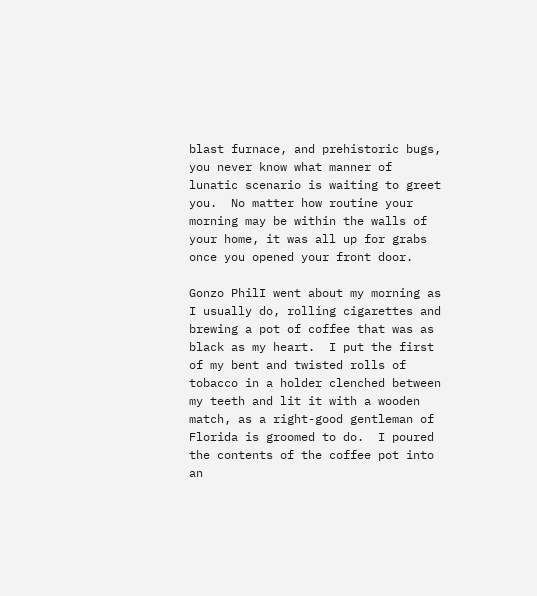blast furnace, and prehistoric bugs, you never know what manner of lunatic scenario is waiting to greet you.  No matter how routine your morning may be within the walls of your home, it was all up for grabs once you opened your front door.

Gonzo PhilI went about my morning as I usually do, rolling cigarettes and brewing a pot of coffee that was as black as my heart.  I put the first of my bent and twisted rolls of tobacco in a holder clenched between my teeth and lit it with a wooden match, as a right-good gentleman of Florida is groomed to do.  I poured the contents of the coffee pot into an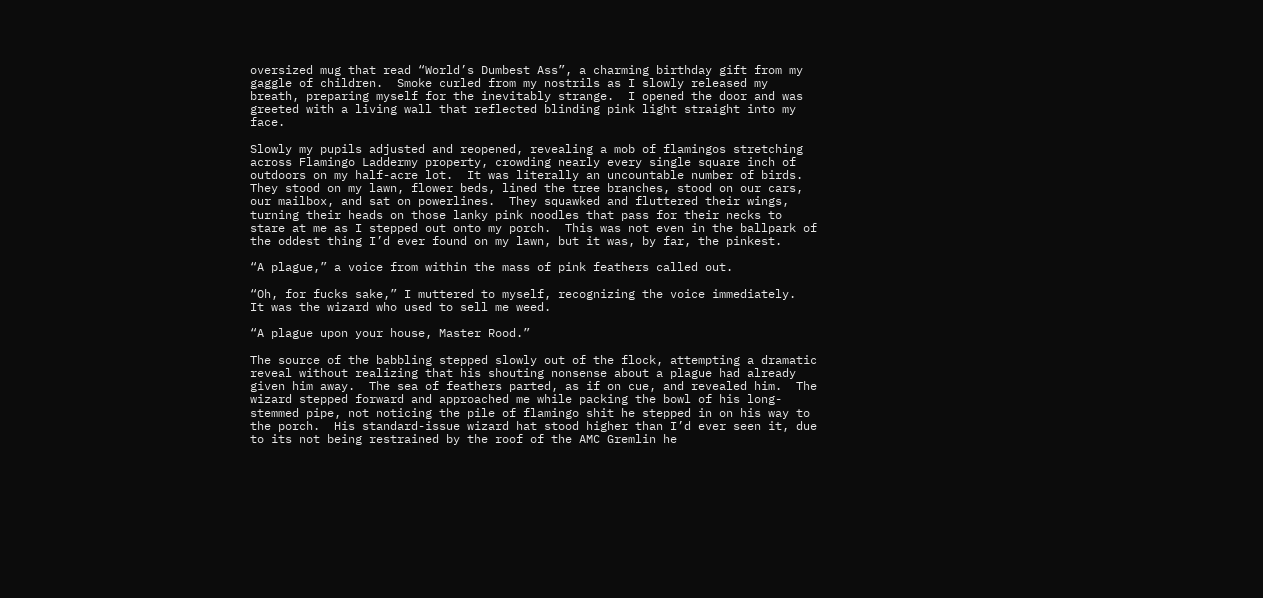oversized mug that read “World’s Dumbest Ass”, a charming birthday gift from my gaggle of children.  Smoke curled from my nostrils as I slowly released my breath, preparing myself for the inevitably strange.  I opened the door and was greeted with a living wall that reflected blinding pink light straight into my face.

Slowly my pupils adjusted and reopened, revealing a mob of flamingos stretching across Flamingo Laddermy property, crowding nearly every single square inch of outdoors on my half-acre lot.  It was literally an uncountable number of birds.  They stood on my lawn, flower beds, lined the tree branches, stood on our cars, our mailbox, and sat on powerlines.  They squawked and fluttered their wings, turning their heads on those lanky pink noodles that pass for their necks to stare at me as I stepped out onto my porch.  This was not even in the ballpark of the oddest thing I’d ever found on my lawn, but it was, by far, the pinkest.

“A plague,” a voice from within the mass of pink feathers called out.

“Oh, for fucks sake,” I muttered to myself, recognizing the voice immediately.  It was the wizard who used to sell me weed.

“A plague upon your house, Master Rood.”

The source of the babbling stepped slowly out of the flock, attempting a dramatic reveal without realizing that his shouting nonsense about a plague had already given him away.  The sea of feathers parted, as if on cue, and revealed him.  The wizard stepped forward and approached me while packing the bowl of his long-stemmed pipe, not noticing the pile of flamingo shit he stepped in on his way to the porch.  His standard-issue wizard hat stood higher than I’d ever seen it, due to its not being restrained by the roof of the AMC Gremlin he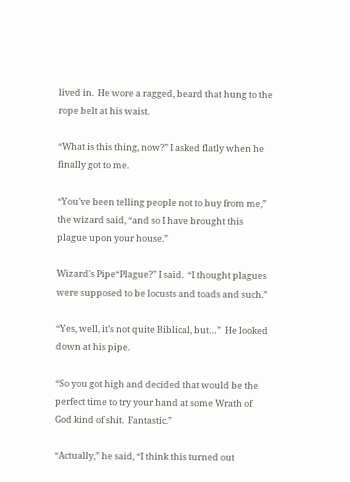lived in.  He wore a ragged, beard that hung to the rope belt at his waist.

“What is this thing, now?” I asked flatly when he finally got to me.

“You’ve been telling people not to buy from me,” the wizard said, “and so I have brought this plague upon your house.”

Wizard's Pipe“Plague?” I said.  “I thought plagues were supposed to be locusts and toads and such.”

“Yes, well, it’s not quite Biblical, but…”  He looked down at his pipe.

“So you got high and decided that would be the perfect time to try your hand at some Wrath of God kind of shit.  Fantastic.”

“Actually,” he said, “I think this turned out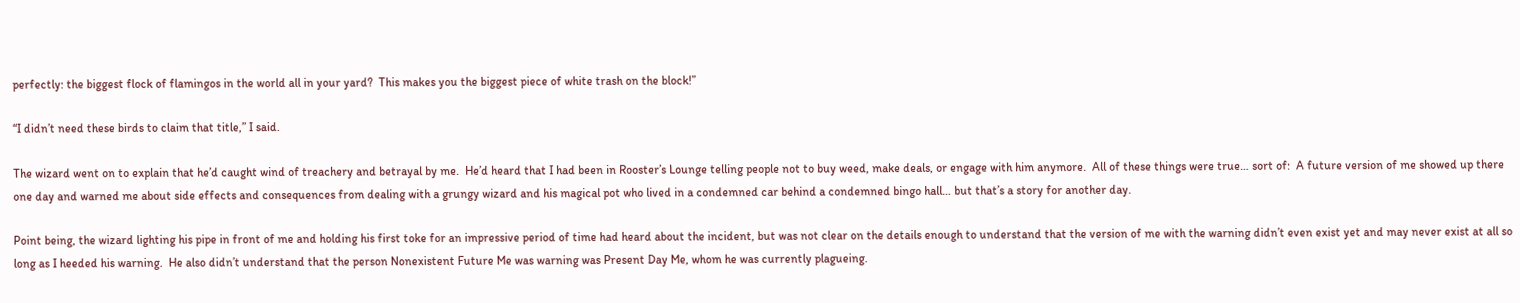perfectly: the biggest flock of flamingos in the world all in your yard?  This makes you the biggest piece of white trash on the block!”

“I didn’t need these birds to claim that title,” I said.

The wizard went on to explain that he’d caught wind of treachery and betrayal by me.  He’d heard that I had been in Rooster’s Lounge telling people not to buy weed, make deals, or engage with him anymore.  All of these things were true… sort of:  A future version of me showed up there one day and warned me about side effects and consequences from dealing with a grungy wizard and his magical pot who lived in a condemned car behind a condemned bingo hall… but that’s a story for another day.

Point being, the wizard lighting his pipe in front of me and holding his first toke for an impressive period of time had heard about the incident, but was not clear on the details enough to understand that the version of me with the warning didn’t even exist yet and may never exist at all so long as I heeded his warning.  He also didn’t understand that the person Nonexistent Future Me was warning was Present Day Me, whom he was currently plagueing.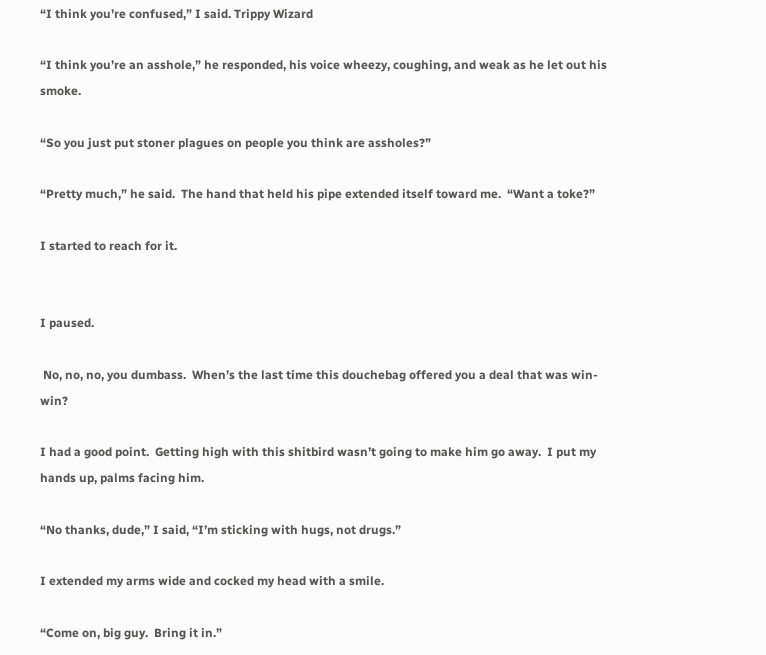“I think you’re confused,” I said. Trippy Wizard

“I think you’re an asshole,” he responded, his voice wheezy, coughing, and weak as he let out his smoke.

“So you just put stoner plagues on people you think are assholes?”

“Pretty much,” he said.  The hand that held his pipe extended itself toward me.  “Want a toke?”

I started to reach for it.


I paused.

 No, no, no, you dumbass.  When’s the last time this douchebag offered you a deal that was win-win?

I had a good point.  Getting high with this shitbird wasn’t going to make him go away.  I put my hands up, palms facing him.

“No thanks, dude,” I said, “I’m sticking with hugs, not drugs.”

I extended my arms wide and cocked my head with a smile.

“Come on, big guy.  Bring it in.”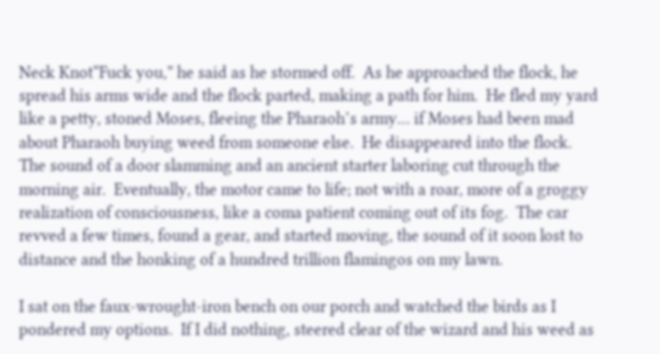Neck Knot“Fuck you,” he said as he stormed off.  As he approached the flock, he spread his arms wide and the flock parted, making a path for him.  He fled my yard like a petty, stoned Moses, fleeing the Pharaoh’s army… if Moses had been mad about Pharaoh buying weed from someone else.  He disappeared into the flock.  The sound of a door slamming and an ancient starter laboring cut through the morning air.  Eventually, the motor came to life; not with a roar, more of a groggy realization of consciousness, like a coma patient coming out of its fog.  The car revved a few times, found a gear, and started moving, the sound of it soon lost to distance and the honking of a hundred trillion flamingos on my lawn.

I sat on the faux-wrought-iron bench on our porch and watched the birds as I pondered my options.  If I did nothing, steered clear of the wizard and his weed as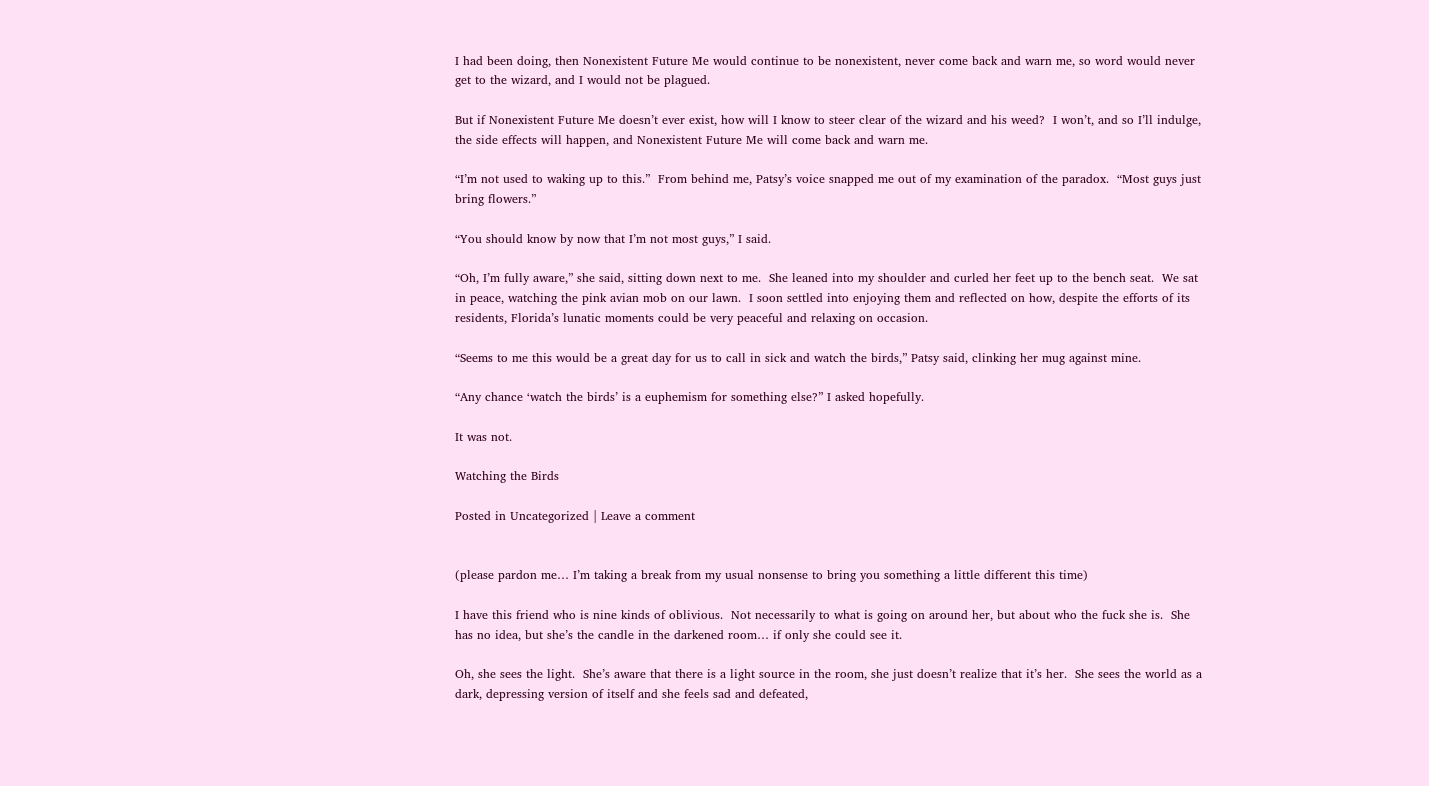I had been doing, then Nonexistent Future Me would continue to be nonexistent, never come back and warn me, so word would never get to the wizard, and I would not be plagued.

But if Nonexistent Future Me doesn’t ever exist, how will I know to steer clear of the wizard and his weed?  I won’t, and so I’ll indulge, the side effects will happen, and Nonexistent Future Me will come back and warn me.

“I’m not used to waking up to this.”  From behind me, Patsy’s voice snapped me out of my examination of the paradox.  “Most guys just bring flowers.”

“You should know by now that I’m not most guys,” I said.

“Oh, I’m fully aware,” she said, sitting down next to me.  She leaned into my shoulder and curled her feet up to the bench seat.  We sat in peace, watching the pink avian mob on our lawn.  I soon settled into enjoying them and reflected on how, despite the efforts of its residents, Florida’s lunatic moments could be very peaceful and relaxing on occasion.

“Seems to me this would be a great day for us to call in sick and watch the birds,” Patsy said, clinking her mug against mine.

“Any chance ‘watch the birds’ is a euphemism for something else?” I asked hopefully.

It was not.

Watching the Birds

Posted in Uncategorized | Leave a comment


(please pardon me… I’m taking a break from my usual nonsense to bring you something a little different this time)

I have this friend who is nine kinds of oblivious.  Not necessarily to what is going on around her, but about who the fuck she is.  She has no idea, but she’s the candle in the darkened room… if only she could see it.

Oh, she sees the light.  She’s aware that there is a light source in the room, she just doesn’t realize that it’s her.  She sees the world as a dark, depressing version of itself and she feels sad and defeated,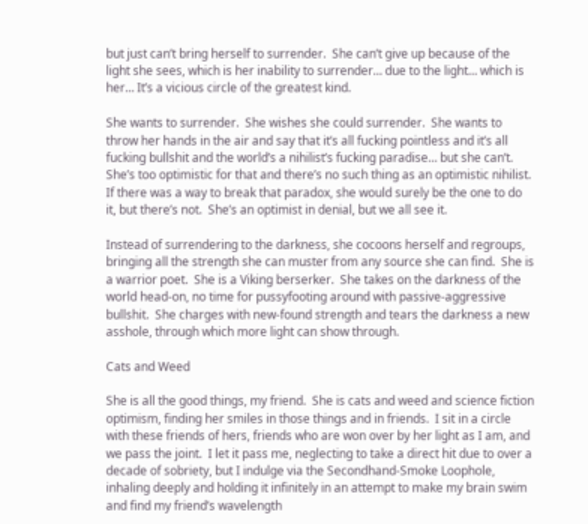but just can’t bring herself to surrender.  She can’t give up because of the light she sees, which is her inability to surrender… due to the light… which is her… It’s a vicious circle of the greatest kind.

She wants to surrender.  She wishes she could surrender.  She wants to throw her hands in the air and say that it’s all fucking pointless and it’s all fucking bullshit and the world’s a nihilist’s fucking paradise… but she can’t.  She’s too optimistic for that and there’s no such thing as an optimistic nihilist.  If there was a way to break that paradox, she would surely be the one to do it, but there’s not.  She’s an optimist in denial, but we all see it.

Instead of surrendering to the darkness, she cocoons herself and regroups, bringing all the strength she can muster from any source she can find.  She is a warrior poet.  She is a Viking berserker.  She takes on the darkness of the world head-on, no time for pussyfooting around with passive-aggressive bullshit.  She charges with new-found strength and tears the darkness a new asshole, through which more light can show through.

Cats and Weed

She is all the good things, my friend.  She is cats and weed and science fiction optimism, finding her smiles in those things and in friends.  I sit in a circle with these friends of hers, friends who are won over by her light as I am, and we pass the joint.  I let it pass me, neglecting to take a direct hit due to over a decade of sobriety, but I indulge via the Secondhand-Smoke Loophole, inhaling deeply and holding it infinitely in an attempt to make my brain swim and find my friend’s wavelength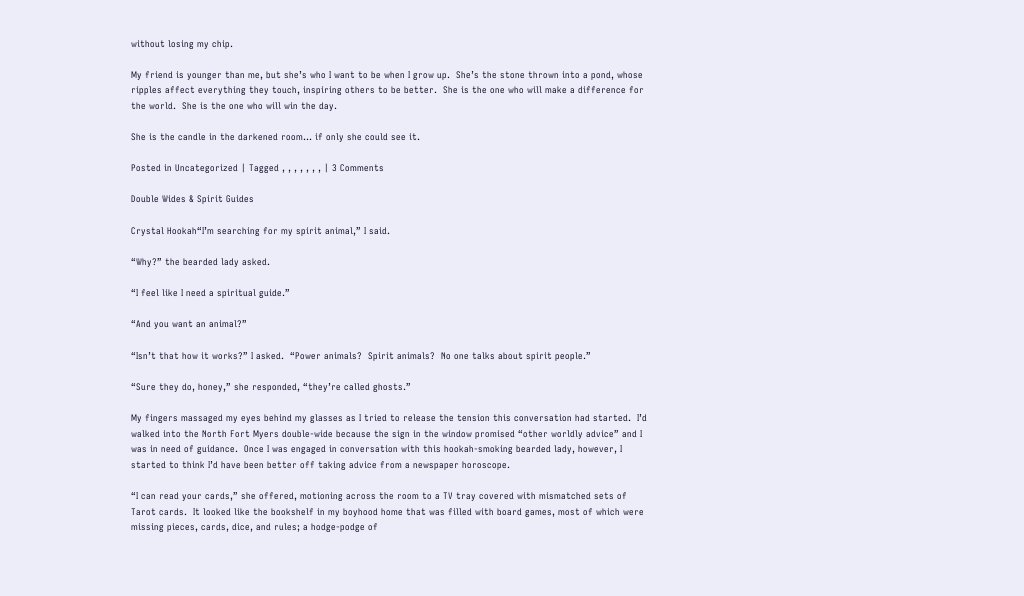without losing my chip.

My friend is younger than me, but she’s who I want to be when I grow up.  She’s the stone thrown into a pond, whose ripples affect everything they touch, inspiring others to be better.  She is the one who will make a difference for the world.  She is the one who will win the day.

She is the candle in the darkened room… if only she could see it.

Posted in Uncategorized | Tagged , , , , , , , | 3 Comments

Double Wides & Spirit Guides

Crystal Hookah“I’m searching for my spirit animal,” I said.

“Why?” the bearded lady asked.

“I feel like I need a spiritual guide.”

“And you want an animal?”

“Isn’t that how it works?” I asked.  “Power animals?  Spirit animals?  No one talks about spirit people.”

“Sure they do, honey,” she responded, “they’re called ghosts.”

My fingers massaged my eyes behind my glasses as I tried to release the tension this conversation had started.  I’d walked into the North Fort Myers double-wide because the sign in the window promised “other worldly advice” and I was in need of guidance.  Once I was engaged in conversation with this hookah-smoking bearded lady, however, I started to think I’d have been better off taking advice from a newspaper horoscope.

“I can read your cards,” she offered, motioning across the room to a TV tray covered with mismatched sets of Tarot cards.  It looked like the bookshelf in my boyhood home that was filled with board games, most of which were missing pieces, cards, dice, and rules; a hodge-podge of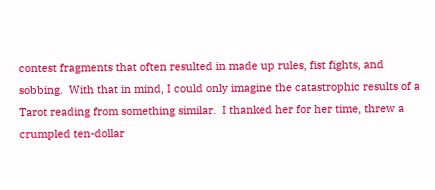contest fragments that often resulted in made up rules, fist fights, and sobbing.  With that in mind, I could only imagine the catastrophic results of a Tarot reading from something similar.  I thanked her for her time, threw a crumpled ten-dollar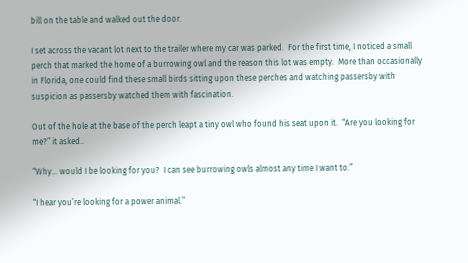bill on the table and walked out the door.

I set across the vacant lot next to the trailer where my car was parked.  For the first time, I noticed a small perch that marked the home of a burrowing owl and the reason this lot was empty.  More than occasionally in Florida, one could find these small birds sitting upon these perches and watching passersby with suspicion as passersby watched them with fascination.

Out of the hole at the base of the perch leapt a tiny owl who found his seat upon it.  “Are you looking for me?” it asked..

“Why… would I be looking for you?  I can see burrowing owls almost any time I want to.”

“I hear you’re looking for a power animal.”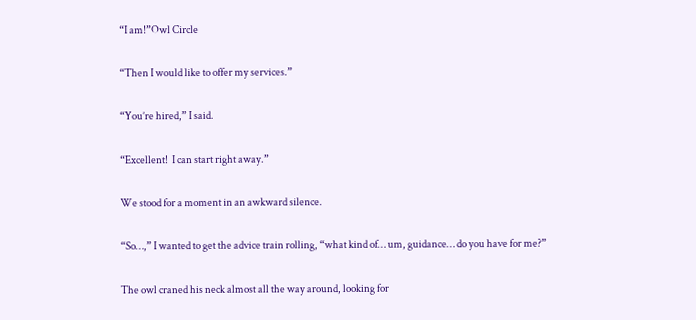“I am!”Owl Circle

“Then I would like to offer my services.”

“You’re hired,” I said.

“Excellent!  I can start right away.”

We stood for a moment in an awkward silence.

“So…,” I wanted to get the advice train rolling, “what kind of… um, guidance… do you have for me?”

The owl craned his neck almost all the way around, looking for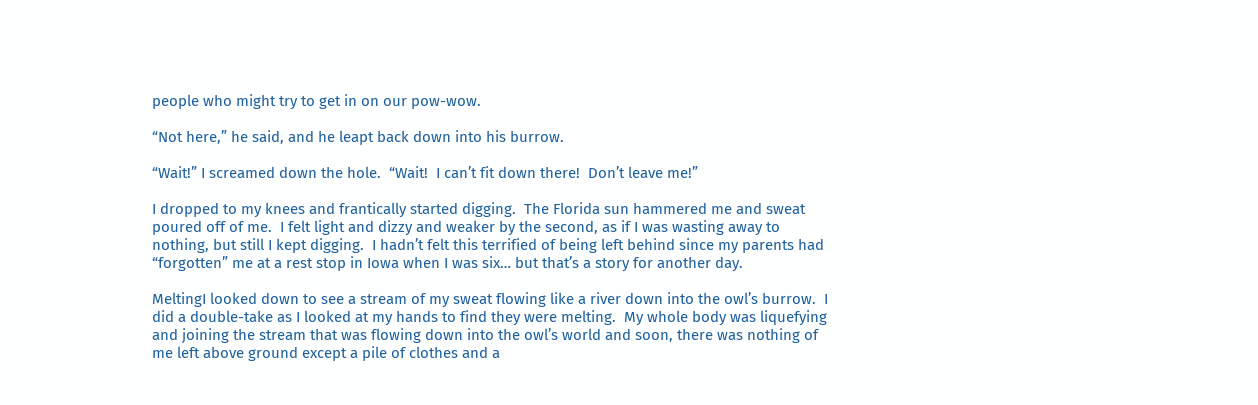people who might try to get in on our pow-wow.

“Not here,” he said, and he leapt back down into his burrow.

“Wait!” I screamed down the hole.  “Wait!  I can’t fit down there!  Don’t leave me!”

I dropped to my knees and frantically started digging.  The Florida sun hammered me and sweat poured off of me.  I felt light and dizzy and weaker by the second, as if I was wasting away to nothing, but still I kept digging.  I hadn’t felt this terrified of being left behind since my parents had “forgotten” me at a rest stop in Iowa when I was six… but that’s a story for another day.

MeltingI looked down to see a stream of my sweat flowing like a river down into the owl’s burrow.  I did a double-take as I looked at my hands to find they were melting.  My whole body was liquefying and joining the stream that was flowing down into the owl’s world and soon, there was nothing of me left above ground except a pile of clothes and a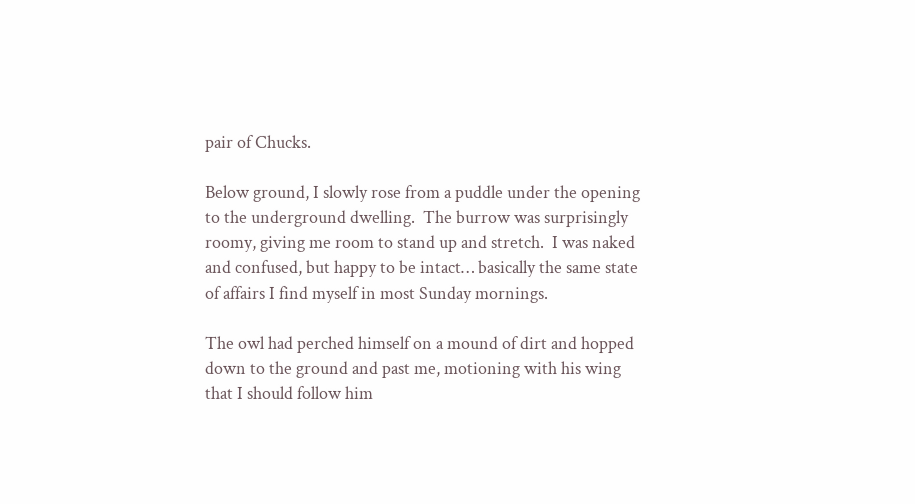pair of Chucks.

Below ground, I slowly rose from a puddle under the opening to the underground dwelling.  The burrow was surprisingly roomy, giving me room to stand up and stretch.  I was naked and confused, but happy to be intact… basically the same state of affairs I find myself in most Sunday mornings.

The owl had perched himself on a mound of dirt and hopped down to the ground and past me, motioning with his wing that I should follow him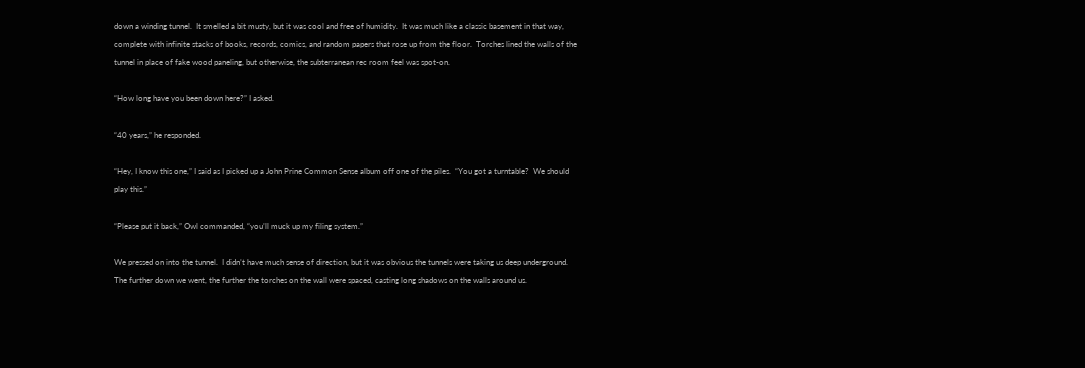down a winding tunnel.  It smelled a bit musty, but it was cool and free of humidity.  It was much like a classic basement in that way, complete with infinite stacks of books, records, comics, and random papers that rose up from the floor.  Torches lined the walls of the tunnel in place of fake wood paneling, but otherwise, the subterranean rec room feel was spot-on.

“How long have you been down here?” I asked.

“40 years,” he responded.

“Hey, I know this one,” I said as I picked up a John Prine Common Sense album off one of the piles.  “You got a turntable?  We should play this.”

“Please put it back,” Owl commanded, “you’ll muck up my filing system.”

We pressed on into the tunnel.  I didn’t have much sense of direction, but it was obvious the tunnels were taking us deep underground.  The further down we went, the further the torches on the wall were spaced, casting long shadows on the walls around us.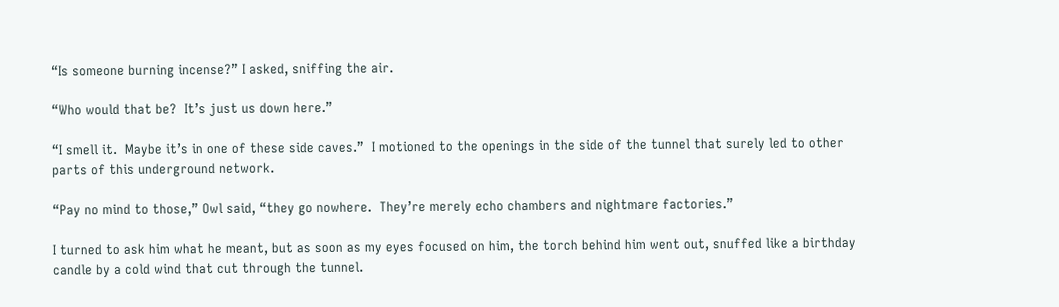“Is someone burning incense?” I asked, sniffing the air.

“Who would that be?  It’s just us down here.”

“I smell it.  Maybe it’s in one of these side caves.”  I motioned to the openings in the side of the tunnel that surely led to other parts of this underground network.

“Pay no mind to those,” Owl said, “they go nowhere.  They’re merely echo chambers and nightmare factories.”

I turned to ask him what he meant, but as soon as my eyes focused on him, the torch behind him went out, snuffed like a birthday candle by a cold wind that cut through the tunnel.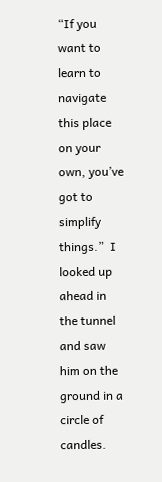“If you want to learn to navigate this place on your own, you’ve got to simplify things.”  I looked up ahead in the tunnel and saw him on the ground in a circle of candles.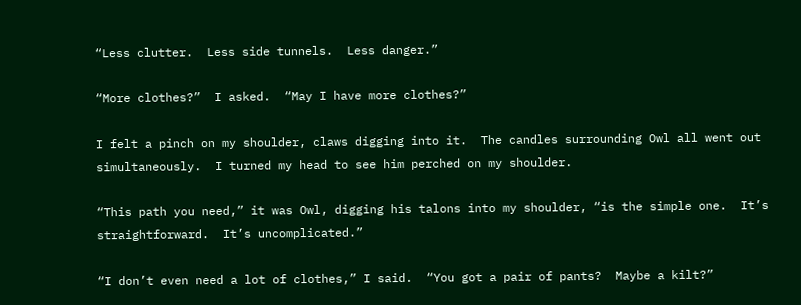“Less clutter.  Less side tunnels.  Less danger.”

“More clothes?”  I asked.  “May I have more clothes?”

I felt a pinch on my shoulder, claws digging into it.  The candles surrounding Owl all went out simultaneously.  I turned my head to see him perched on my shoulder.

“This path you need,” it was Owl, digging his talons into my shoulder, “is the simple one.  It’s straightforward.  It’s uncomplicated.”

“I don’t even need a lot of clothes,” I said.  “You got a pair of pants?  Maybe a kilt?”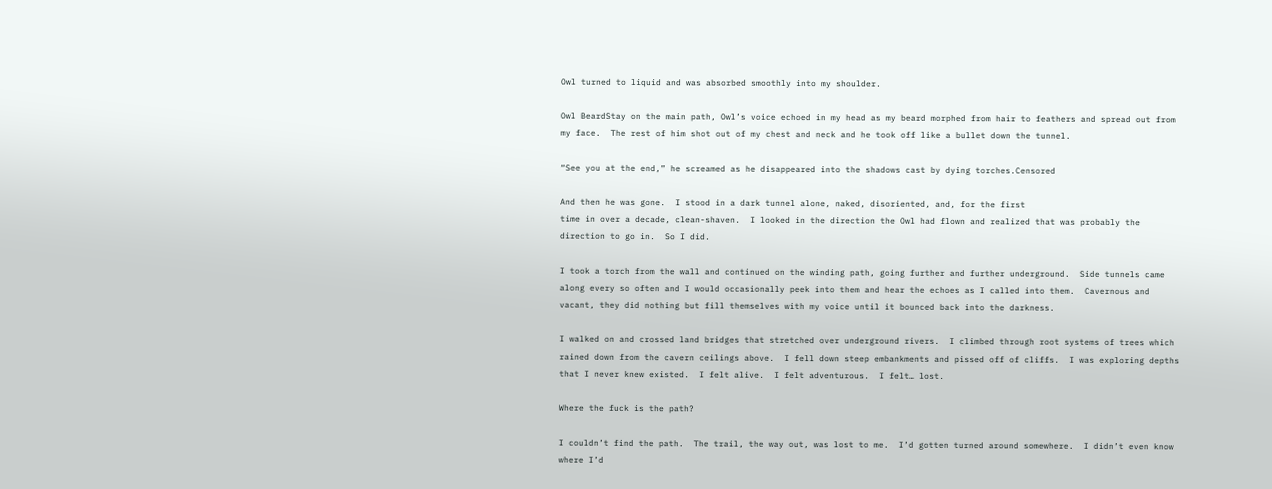Owl turned to liquid and was absorbed smoothly into my shoulder.

Owl BeardStay on the main path, Owl’s voice echoed in my head as my beard morphed from hair to feathers and spread out from my face.  The rest of him shot out of my chest and neck and he took off like a bullet down the tunnel.

“See you at the end,” he screamed as he disappeared into the shadows cast by dying torches.Censored

And then he was gone.  I stood in a dark tunnel alone, naked, disoriented, and, for the first
time in over a decade, clean-shaven.  I looked in the direction the Owl had flown and realized that was probably the direction to go in.  So I did.

I took a torch from the wall and continued on the winding path, going further and further underground.  Side tunnels came along every so often and I would occasionally peek into them and hear the echoes as I called into them.  Cavernous and vacant, they did nothing but fill themselves with my voice until it bounced back into the darkness.

I walked on and crossed land bridges that stretched over underground rivers.  I climbed through root systems of trees which rained down from the cavern ceilings above.  I fell down steep embankments and pissed off of cliffs.  I was exploring depths that I never knew existed.  I felt alive.  I felt adventurous.  I felt… lost.

Where the fuck is the path?

I couldn’t find the path.  The trail, the way out, was lost to me.  I’d gotten turned around somewhere.  I didn’t even know where I’d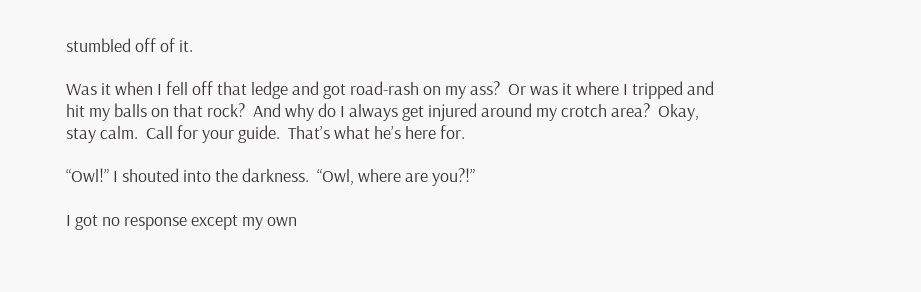stumbled off of it.

Was it when I fell off that ledge and got road-rash on my ass?  Or was it where I tripped and hit my balls on that rock?  And why do I always get injured around my crotch area?  Okay, stay calm.  Call for your guide.  That’s what he’s here for.

“Owl!” I shouted into the darkness.  “Owl, where are you?!”

I got no response except my own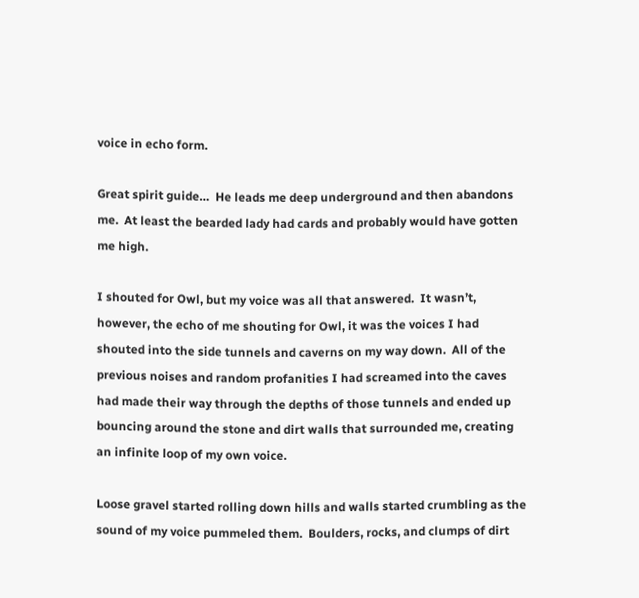voice in echo form.

Great spirit guide…  He leads me deep underground and then abandons me.  At least the bearded lady had cards and probably would have gotten me high.

I shouted for Owl, but my voice was all that answered.  It wasn’t, however, the echo of me shouting for Owl, it was the voices I had shouted into the side tunnels and caverns on my way down.  All of the previous noises and random profanities I had screamed into the caves had made their way through the depths of those tunnels and ended up bouncing around the stone and dirt walls that surrounded me, creating an infinite loop of my own voice.

Loose gravel started rolling down hills and walls started crumbling as the sound of my voice pummeled them.  Boulders, rocks, and clumps of dirt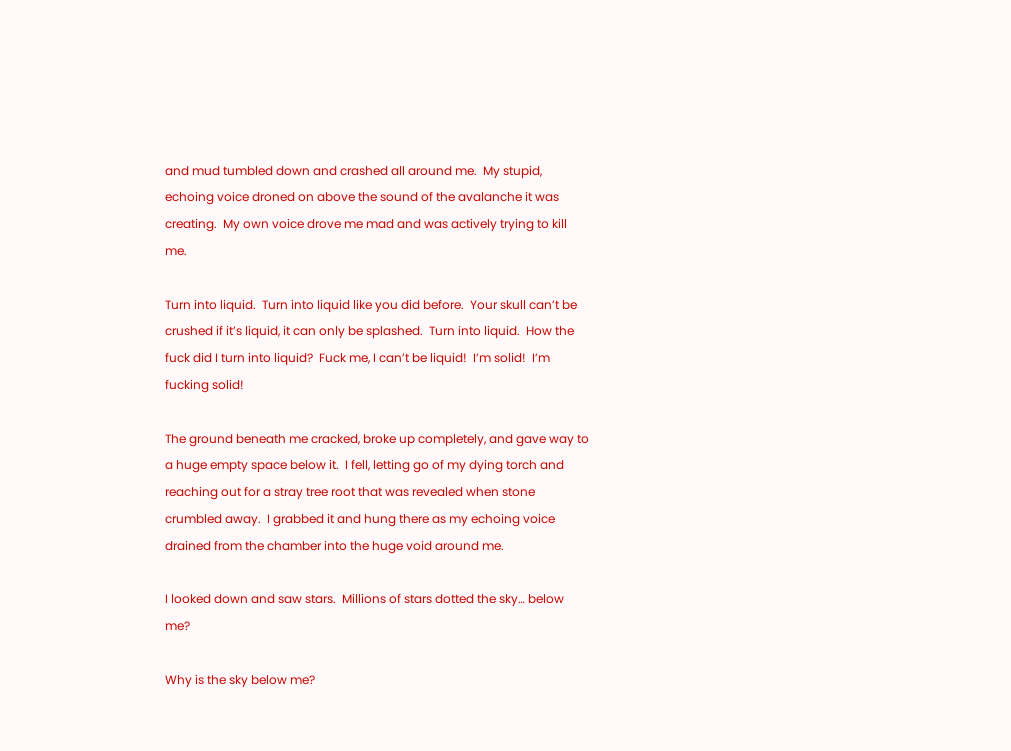and mud tumbled down and crashed all around me.  My stupid, echoing voice droned on above the sound of the avalanche it was creating.  My own voice drove me mad and was actively trying to kill me.

Turn into liquid.  Turn into liquid like you did before.  Your skull can’t be crushed if it’s liquid, it can only be splashed.  Turn into liquid.  How the fuck did I turn into liquid?  Fuck me, I can’t be liquid!  I’m solid!  I’m fucking solid!

The ground beneath me cracked, broke up completely, and gave way to a huge empty space below it.  I fell, letting go of my dying torch and reaching out for a stray tree root that was revealed when stone crumbled away.  I grabbed it and hung there as my echoing voice drained from the chamber into the huge void around me.

I looked down and saw stars.  Millions of stars dotted the sky… below me?

Why is the sky below me?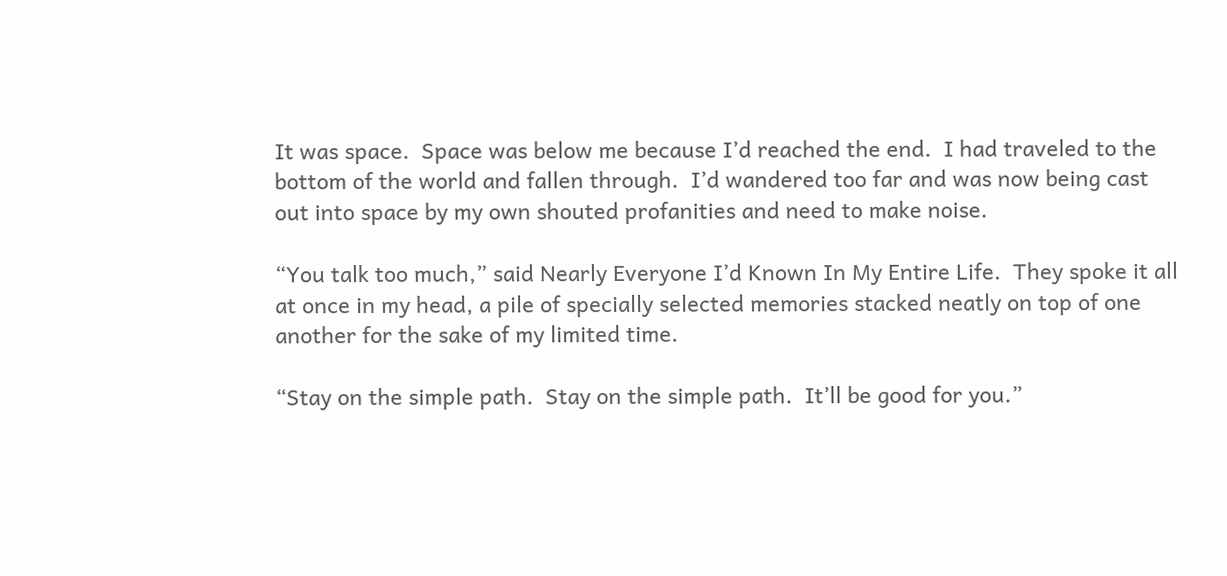It was space.  Space was below me because I’d reached the end.  I had traveled to the bottom of the world and fallen through.  I’d wandered too far and was now being cast out into space by my own shouted profanities and need to make noise.

“You talk too much,” said Nearly Everyone I’d Known In My Entire Life.  They spoke it all at once in my head, a pile of specially selected memories stacked neatly on top of one another for the sake of my limited time.

“Stay on the simple path.  Stay on the simple path.  It’ll be good for you.”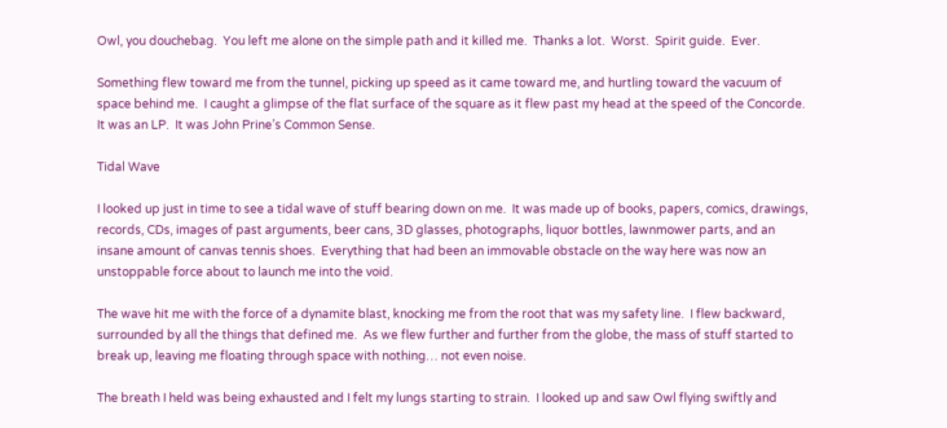Owl, you douchebag.  You left me alone on the simple path and it killed me.  Thanks a lot.  Worst.  Spirit guide.  Ever.

Something flew toward me from the tunnel, picking up speed as it came toward me, and hurtling toward the vacuum of space behind me.  I caught a glimpse of the flat surface of the square as it flew past my head at the speed of the Concorde.  It was an LP.  It was John Prine’s Common Sense.

Tidal Wave

I looked up just in time to see a tidal wave of stuff bearing down on me.  It was made up of books, papers, comics, drawings, records, CDs, images of past arguments, beer cans, 3D glasses, photographs, liquor bottles, lawnmower parts, and an insane amount of canvas tennis shoes.  Everything that had been an immovable obstacle on the way here was now an unstoppable force about to launch me into the void.

The wave hit me with the force of a dynamite blast, knocking me from the root that was my safety line.  I flew backward, surrounded by all the things that defined me.  As we flew further and further from the globe, the mass of stuff started to break up, leaving me floating through space with nothing… not even noise.

The breath I held was being exhausted and I felt my lungs starting to strain.  I looked up and saw Owl flying swiftly and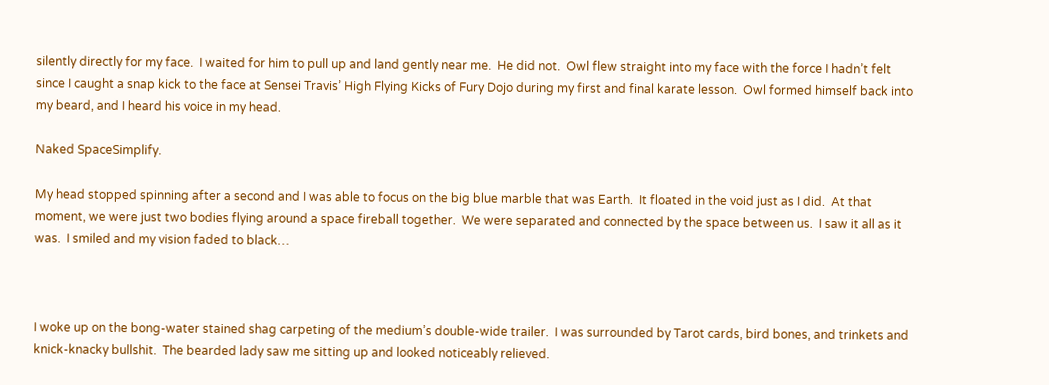silently directly for my face.  I waited for him to pull up and land gently near me.  He did not.  Owl flew straight into my face with the force I hadn’t felt since I caught a snap kick to the face at Sensei Travis’ High Flying Kicks of Fury Dojo during my first and final karate lesson.  Owl formed himself back into my beard, and I heard his voice in my head.

Naked SpaceSimplify.

My head stopped spinning after a second and I was able to focus on the big blue marble that was Earth.  It floated in the void just as I did.  At that moment, we were just two bodies flying around a space fireball together.  We were separated and connected by the space between us.  I saw it all as it was.  I smiled and my vision faded to black…



I woke up on the bong-water stained shag carpeting of the medium’s double-wide trailer.  I was surrounded by Tarot cards, bird bones, and trinkets and knick-knacky bullshit.  The bearded lady saw me sitting up and looked noticeably relieved.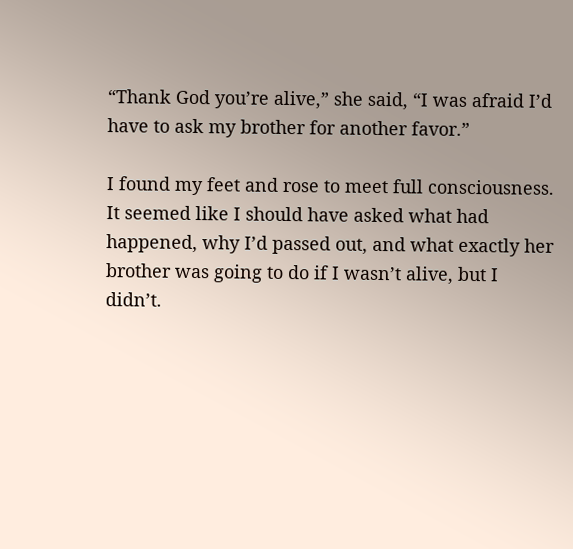“Thank God you’re alive,” she said, “I was afraid I’d have to ask my brother for another favor.”

I found my feet and rose to meet full consciousness.  It seemed like I should have asked what had happened, why I’d passed out, and what exactly her brother was going to do if I wasn’t alive, but I didn’t.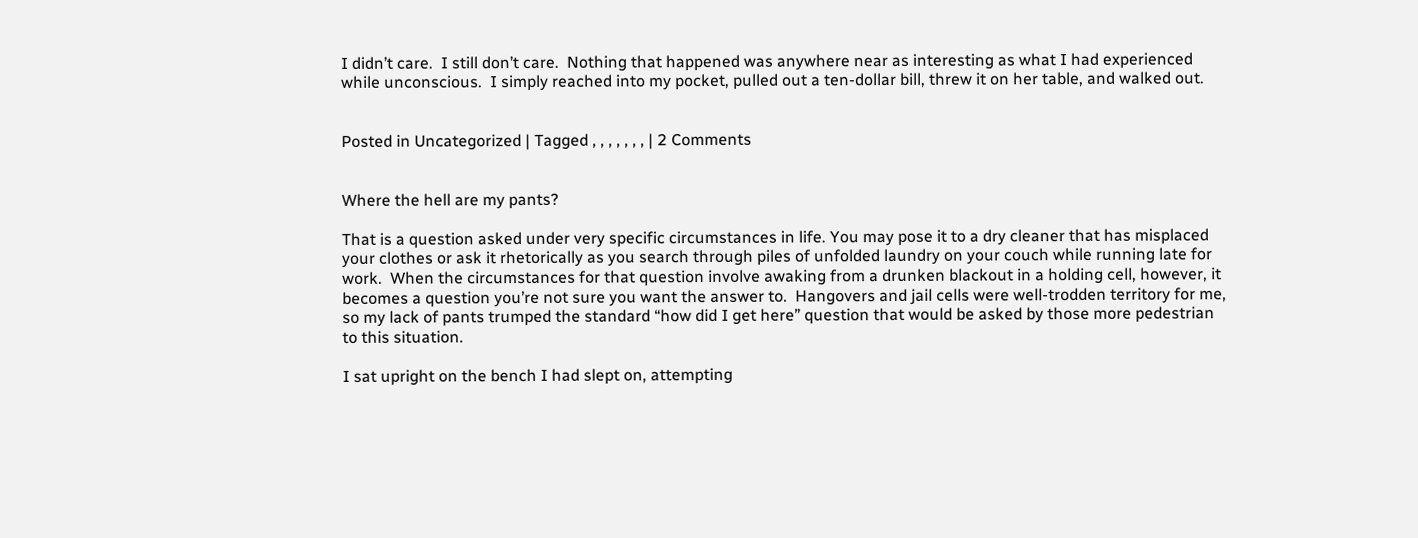I didn’t care.  I still don’t care.  Nothing that happened was anywhere near as interesting as what I had experienced while unconscious.  I simply reached into my pocket, pulled out a ten-dollar bill, threw it on her table, and walked out.


Posted in Uncategorized | Tagged , , , , , , , | 2 Comments


Where the hell are my pants?

That is a question asked under very specific circumstances in life. You may pose it to a dry cleaner that has misplaced your clothes or ask it rhetorically as you search through piles of unfolded laundry on your couch while running late for work.  When the circumstances for that question involve awaking from a drunken blackout in a holding cell, however, it becomes a question you’re not sure you want the answer to.  Hangovers and jail cells were well-trodden territory for me, so my lack of pants trumped the standard “how did I get here” question that would be asked by those more pedestrian to this situation.

I sat upright on the bench I had slept on, attempting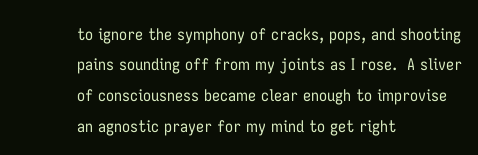to ignore the symphony of cracks, pops, and shooting pains sounding off from my joints as I rose.  A sliver of consciousness became clear enough to improvise an agnostic prayer for my mind to get right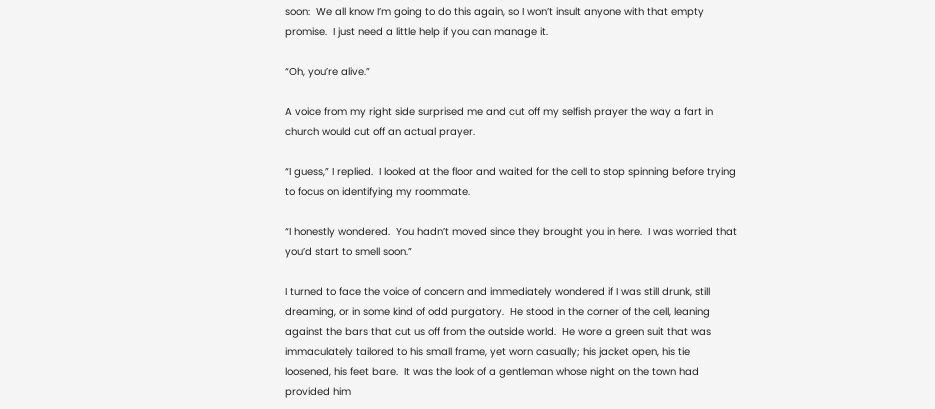soon:  We all know I’m going to do this again, so I won’t insult anyone with that empty promise.  I just need a little help if you can manage it.

“Oh, you’re alive.”

A voice from my right side surprised me and cut off my selfish prayer the way a fart in church would cut off an actual prayer.

“I guess,” I replied.  I looked at the floor and waited for the cell to stop spinning before trying to focus on identifying my roommate.

“I honestly wondered.  You hadn’t moved since they brought you in here.  I was worried that you’d start to smell soon.”

I turned to face the voice of concern and immediately wondered if I was still drunk, still dreaming, or in some kind of odd purgatory.  He stood in the corner of the cell, leaning against the bars that cut us off from the outside world.  He wore a green suit that was immaculately tailored to his small frame, yet worn casually; his jacket open, his tie loosened, his feet bare.  It was the look of a gentleman whose night on the town had provided him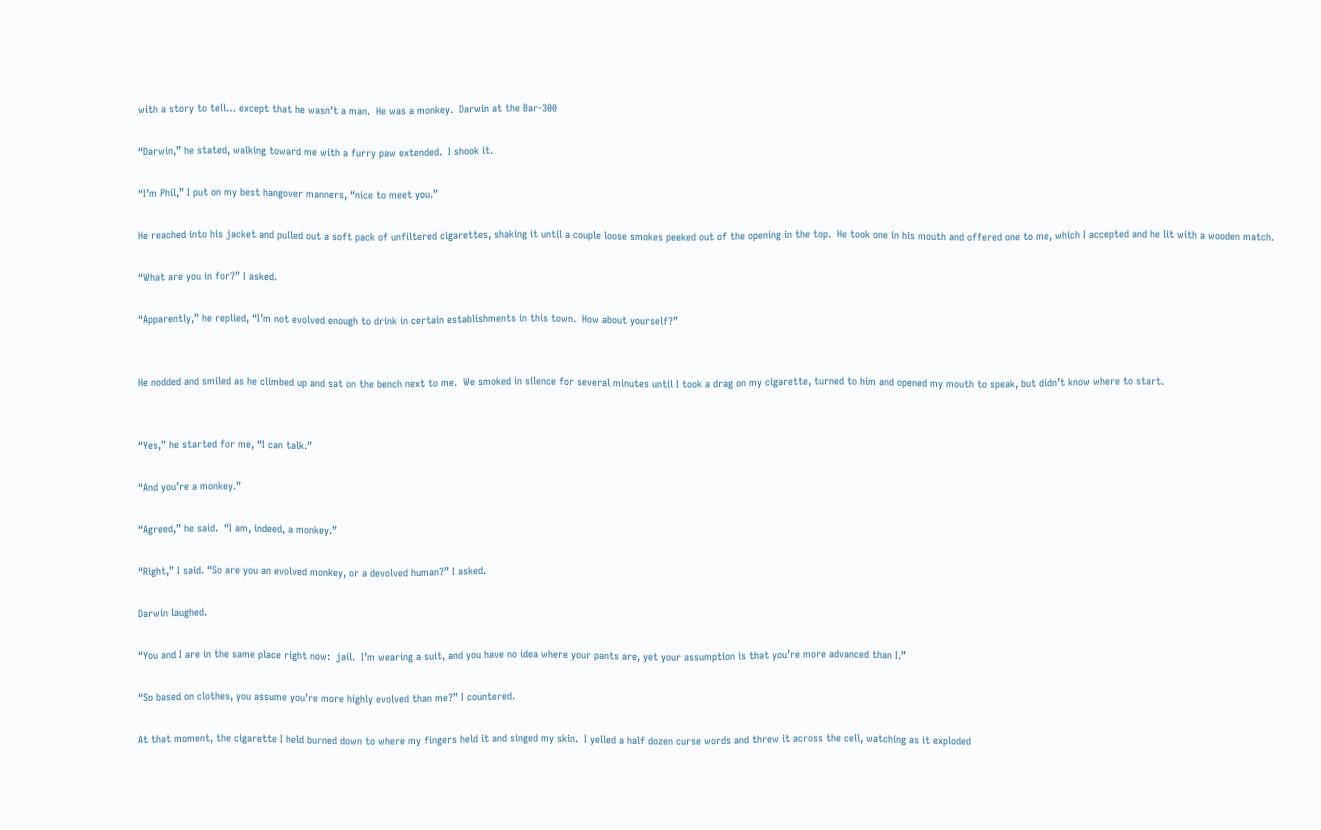with a story to tell… except that he wasn’t a man.  He was a monkey.  Darwin at the Bar-300

“Darwin,” he stated, walking toward me with a furry paw extended.  I shook it.

“I’m Phil,” I put on my best hangover manners, “nice to meet you.”

He reached into his jacket and pulled out a soft pack of unfiltered cigarettes, shaking it until a couple loose smokes peeked out of the opening in the top.  He took one in his mouth and offered one to me, which I accepted and he lit with a wooden match.

“What are you in for?” I asked.

“Apparently,” he replied, “I’m not evolved enough to drink in certain establishments in this town.  How about yourself?”


He nodded and smiled as he climbed up and sat on the bench next to me.  We smoked in silence for several minutes until I took a drag on my cigarette, turned to him and opened my mouth to speak, but didn’t know where to start.


“Yes,” he started for me, “I can talk.”

“And you’re a monkey.”

“Agreed,” he said.  “I am, indeed, a monkey.”

“Right,” I said. “So are you an evolved monkey, or a devolved human?” I asked.

Darwin laughed.

“You and I are in the same place right now:  jail.  I’m wearing a suit, and you have no idea where your pants are, yet your assumption is that you’re more advanced than I.”

“So based on clothes, you assume you’re more highly evolved than me?” I countered.

At that moment, the cigarette I held burned down to where my fingers held it and singed my skin.  I yelled a half dozen curse words and threw it across the cell, watching as it exploded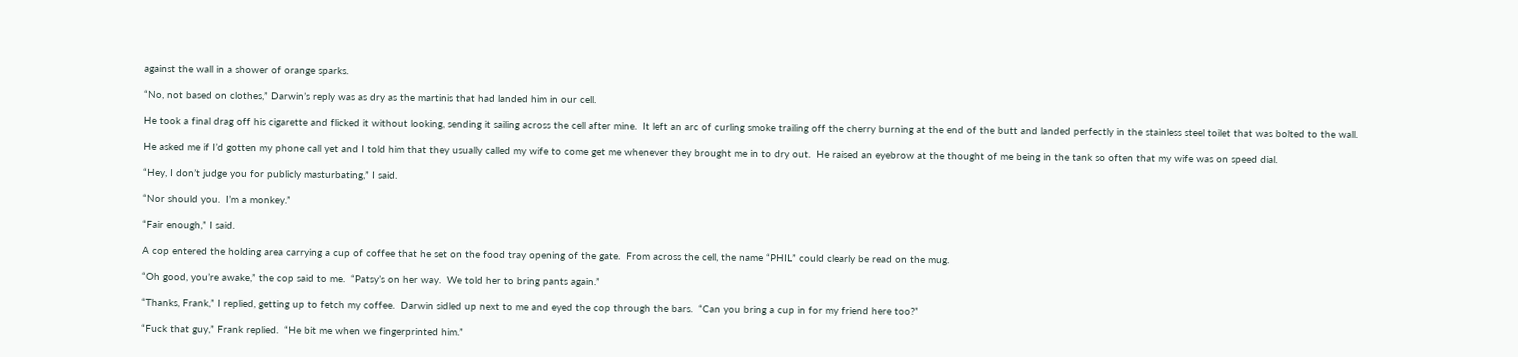against the wall in a shower of orange sparks.

“No, not based on clothes,” Darwin’s reply was as dry as the martinis that had landed him in our cell.

He took a final drag off his cigarette and flicked it without looking, sending it sailing across the cell after mine.  It left an arc of curling smoke trailing off the cherry burning at the end of the butt and landed perfectly in the stainless steel toilet that was bolted to the wall.

He asked me if I’d gotten my phone call yet and I told him that they usually called my wife to come get me whenever they brought me in to dry out.  He raised an eyebrow at the thought of me being in the tank so often that my wife was on speed dial.

“Hey, I don’t judge you for publicly masturbating,” I said.

“Nor should you.  I’m a monkey.”

“Fair enough,” I said.

A cop entered the holding area carrying a cup of coffee that he set on the food tray opening of the gate.  From across the cell, the name “PHIL” could clearly be read on the mug.

“Oh good, you’re awake,” the cop said to me.  “Patsy’s on her way.  We told her to bring pants again.”

“Thanks, Frank,” I replied, getting up to fetch my coffee.  Darwin sidled up next to me and eyed the cop through the bars.  “Can you bring a cup in for my friend here too?”

“Fuck that guy,” Frank replied.  “He bit me when we fingerprinted him.”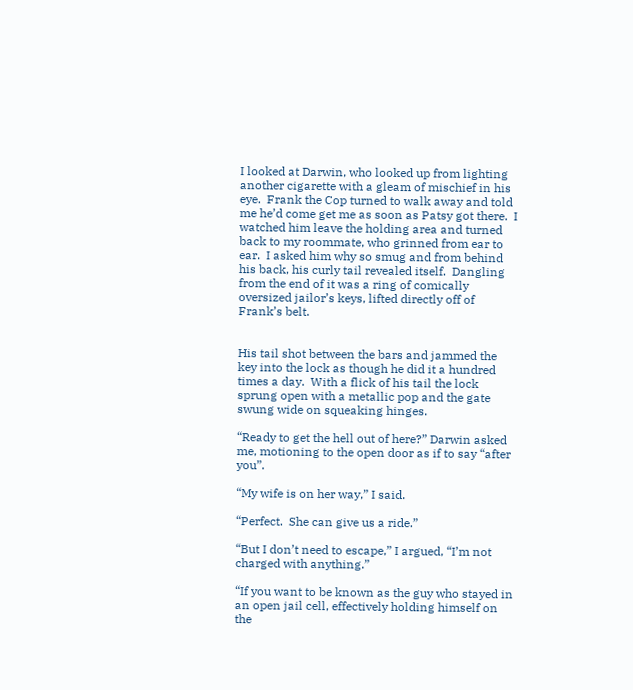I looked at Darwin, who looked up from lighting another cigarette with a gleam of mischief in his eye.  Frank the Cop turned to walk away and told me he’d come get me as soon as Patsy got there.  I watched him leave the holding area and turned back to my roommate, who grinned from ear to ear.  I asked him why so smug and from behind his back, his curly tail revealed itself.  Dangling from the end of it was a ring of comically oversized jailor’s keys, lifted directly off of Frank’s belt.


His tail shot between the bars and jammed the key into the lock as though he did it a hundred times a day.  With a flick of his tail the lock sprung open with a metallic pop and the gate swung wide on squeaking hinges.

“Ready to get the hell out of here?” Darwin asked me, motioning to the open door as if to say “after you”.

“My wife is on her way,” I said.

“Perfect.  She can give us a ride.”

“But I don’t need to escape,” I argued, “I’m not charged with anything.”

“If you want to be known as the guy who stayed in an open jail cell, effectively holding himself on the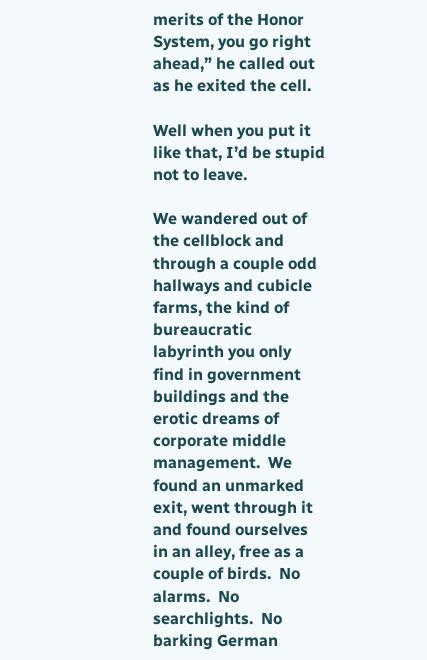merits of the Honor System, you go right ahead,” he called out as he exited the cell.

Well when you put it like that, I’d be stupid not to leave.

We wandered out of the cellblock and through a couple odd hallways and cubicle farms, the kind of bureaucratic labyrinth you only find in government buildings and the erotic dreams of corporate middle management.  We found an unmarked exit, went through it and found ourselves in an alley, free as a couple of birds.  No alarms.  No searchlights.  No barking German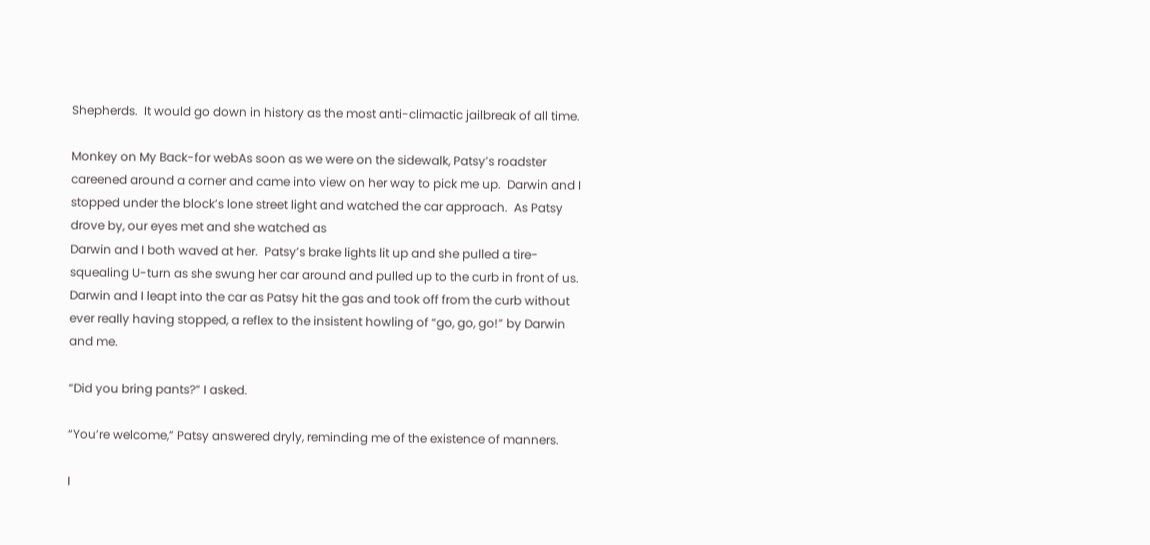Shepherds.  It would go down in history as the most anti-climactic jailbreak of all time.

Monkey on My Back-for webAs soon as we were on the sidewalk, Patsy’s roadster careened around a corner and came into view on her way to pick me up.  Darwin and I stopped under the block’s lone street light and watched the car approach.  As Patsy drove by, our eyes met and she watched as
Darwin and I both waved at her.  Patsy’s brake lights lit up and she pulled a tire-squealing U-turn as she swung her car around and pulled up to the curb in front of us.  Darwin and I leapt into the car as Patsy hit the gas and took off from the curb without ever really having stopped, a reflex to the insistent howling of “go, go, go!” by Darwin and me.

“Did you bring pants?” I asked.

“You’re welcome,” Patsy answered dryly, reminding me of the existence of manners.

I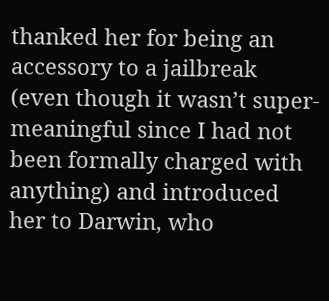thanked her for being an accessory to a jailbreak (even though it wasn’t super-meaningful since I had not been formally charged with anything) and introduced her to Darwin, who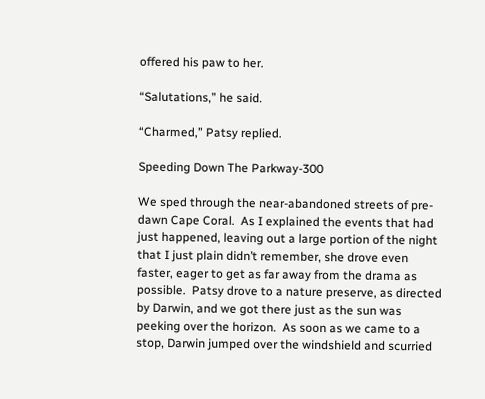offered his paw to her.

“Salutations,” he said.

“Charmed,” Patsy replied.

Speeding Down The Parkway-300

We sped through the near-abandoned streets of pre-dawn Cape Coral.  As I explained the events that had just happened, leaving out a large portion of the night that I just plain didn’t remember, she drove even faster, eager to get as far away from the drama as possible.  Patsy drove to a nature preserve, as directed by Darwin, and we got there just as the sun was peeking over the horizon.  As soon as we came to a stop, Darwin jumped over the windshield and scurried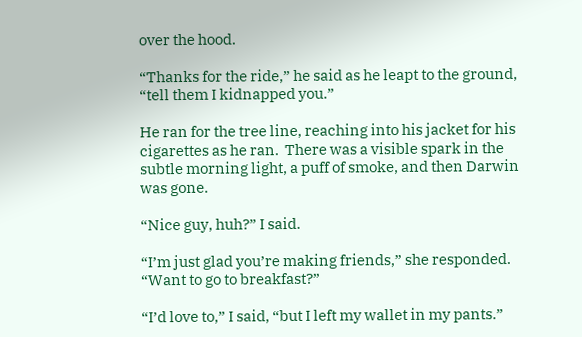over the hood.

“Thanks for the ride,” he said as he leapt to the ground, “tell them I kidnapped you.”

He ran for the tree line, reaching into his jacket for his cigarettes as he ran.  There was a visible spark in the subtle morning light, a puff of smoke, and then Darwin was gone.

“Nice guy, huh?” I said.

“I’m just glad you’re making friends,” she responded.  “Want to go to breakfast?”

“I’d love to,” I said, “but I left my wallet in my pants.”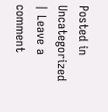Posted in Uncategorized | Leave a comment